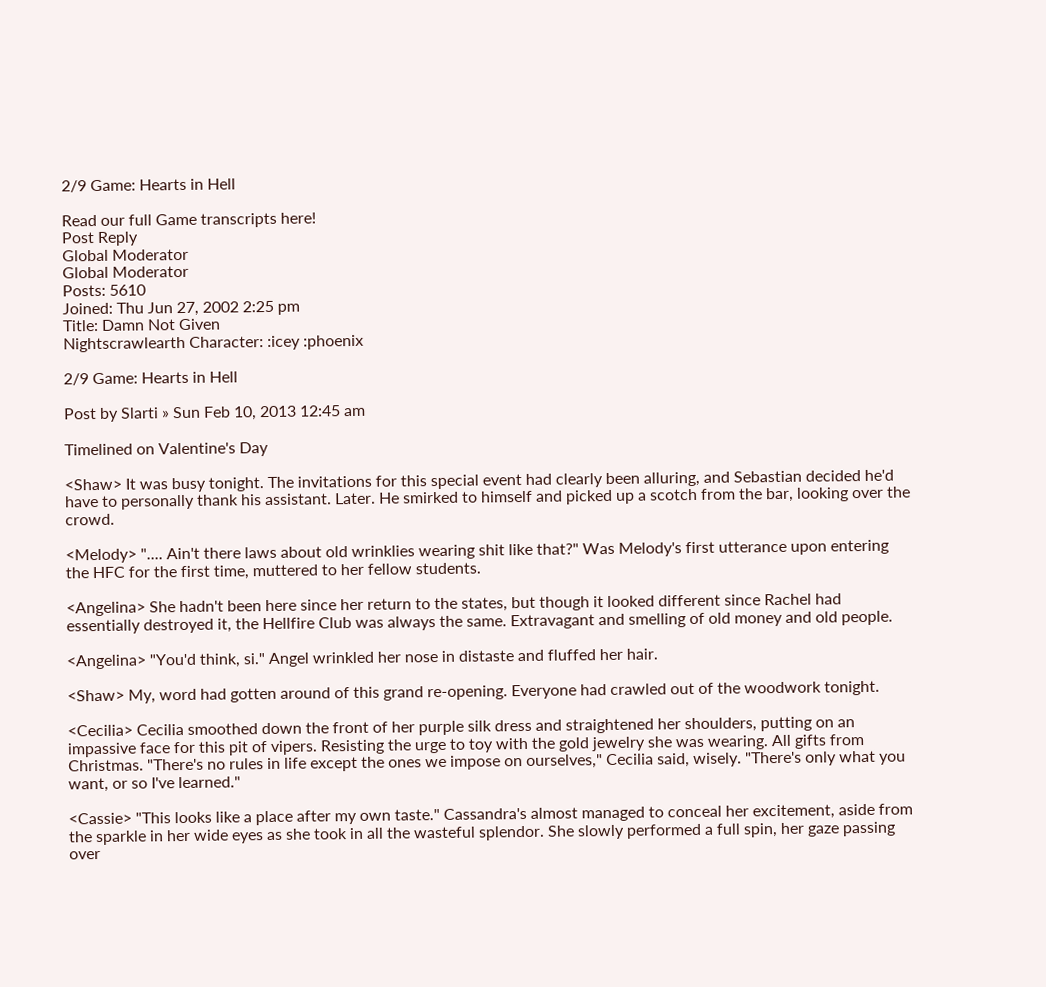2/9 Game: Hearts in Hell

Read our full Game transcripts here!
Post Reply
Global Moderator
Global Moderator
Posts: 5610
Joined: Thu Jun 27, 2002 2:25 pm
Title: Damn Not Given
Nightscrawlearth Character: :icey :phoenix

2/9 Game: Hearts in Hell

Post by Slarti » Sun Feb 10, 2013 12:45 am

Timelined on Valentine's Day

<Shaw> It was busy tonight. The invitations for this special event had clearly been alluring, and Sebastian decided he'd have to personally thank his assistant. Later. He smirked to himself and picked up a scotch from the bar, looking over the crowd.

<Melody> ".... Ain't there laws about old wrinklies wearing shit like that?" Was Melody's first utterance upon entering the HFC for the first time, muttered to her fellow students.

<Angelina> She hadn't been here since her return to the states, but though it looked different since Rachel had essentially destroyed it, the Hellfire Club was always the same. Extravagant and smelling of old money and old people.

<Angelina> "You'd think, si." Angel wrinkled her nose in distaste and fluffed her hair.

<Shaw> My, word had gotten around of this grand re-opening. Everyone had crawled out of the woodwork tonight.

<Cecilia> Cecilia smoothed down the front of her purple silk dress and straightened her shoulders, putting on an impassive face for this pit of vipers. Resisting the urge to toy with the gold jewelry she was wearing. All gifts from Christmas. "There's no rules in life except the ones we impose on ourselves," Cecilia said, wisely. "There's only what you want, or so I've learned."

<Cassie> "This looks like a place after my own taste." Cassandra's almost managed to conceal her excitement, aside from the sparkle in her wide eyes as she took in all the wasteful splendor. She slowly performed a full spin, her gaze passing over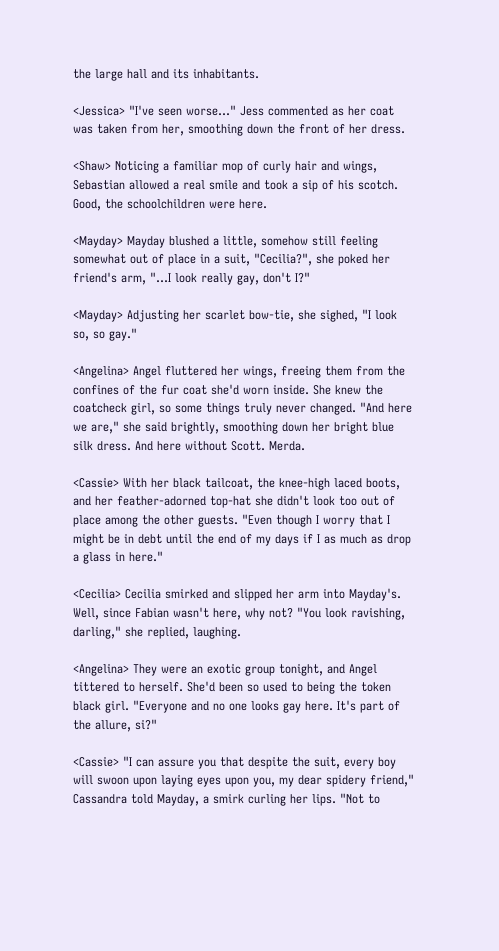the large hall and its inhabitants.

<Jessica> "I've seen worse..." Jess commented as her coat was taken from her, smoothing down the front of her dress.

<Shaw> Noticing a familiar mop of curly hair and wings, Sebastian allowed a real smile and took a sip of his scotch. Good, the schoolchildren were here.

<Mayday> Mayday blushed a little, somehow still feeling somewhat out of place in a suit, "Cecilia?", she poked her friend's arm, "...I look really gay, don't I?"

<Mayday> Adjusting her scarlet bow-tie, she sighed, "I look so, so gay."

<Angelina> Angel fluttered her wings, freeing them from the confines of the fur coat she'd worn inside. She knew the coatcheck girl, so some things truly never changed. "And here we are," she said brightly, smoothing down her bright blue silk dress. And here without Scott. Merda.

<Cassie> With her black tailcoat, the knee-high laced boots, and her feather-adorned top-hat she didn't look too out of place among the other guests. "Even though I worry that I might be in debt until the end of my days if I as much as drop a glass in here."

<Cecilia> Cecilia smirked and slipped her arm into Mayday's. Well, since Fabian wasn't here, why not? "You look ravishing, darling," she replied, laughing.

<Angelina> They were an exotic group tonight, and Angel tittered to herself. She'd been so used to being the token black girl. "Everyone and no one looks gay here. It's part of the allure, si?"

<Cassie> "I can assure you that despite the suit, every boy will swoon upon laying eyes upon you, my dear spidery friend," Cassandra told Mayday, a smirk curling her lips. "Not to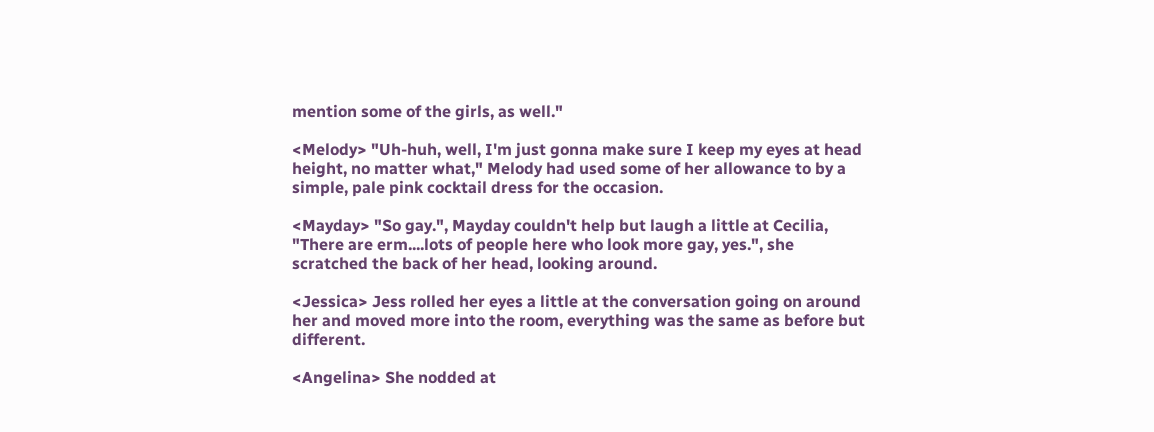mention some of the girls, as well."

<Melody> "Uh-huh, well, I'm just gonna make sure I keep my eyes at head height, no matter what," Melody had used some of her allowance to by a simple, pale pink cocktail dress for the occasion.

<Mayday> "So gay.", Mayday couldn't help but laugh a little at Cecilia, "There are erm....lots of people here who look more gay, yes.", she scratched the back of her head, looking around.

<Jessica> Jess rolled her eyes a little at the conversation going on around her and moved more into the room, everything was the same as before but different.

<Angelina> She nodded at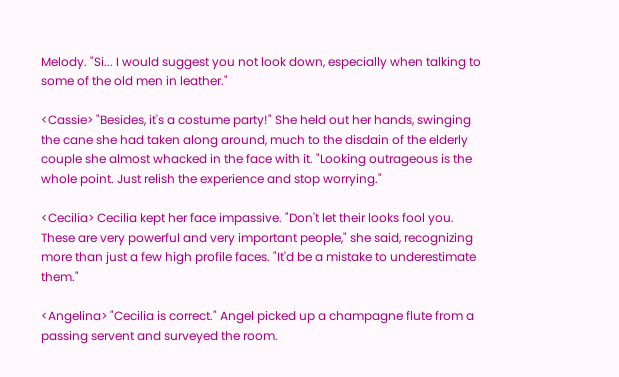Melody. "Si... I would suggest you not look down, especially when talking to some of the old men in leather."

<Cassie> "Besides, it's a costume party!" She held out her hands, swinging the cane she had taken along around, much to the disdain of the elderly couple she almost whacked in the face with it. "Looking outrageous is the whole point. Just relish the experience and stop worrying."

<Cecilia> Cecilia kept her face impassive. "Don't let their looks fool you. These are very powerful and very important people," she said, recognizing more than just a few high profile faces. "It'd be a mistake to underestimate them."

<Angelina> "Cecilia is correct." Angel picked up a champagne flute from a passing servent and surveyed the room.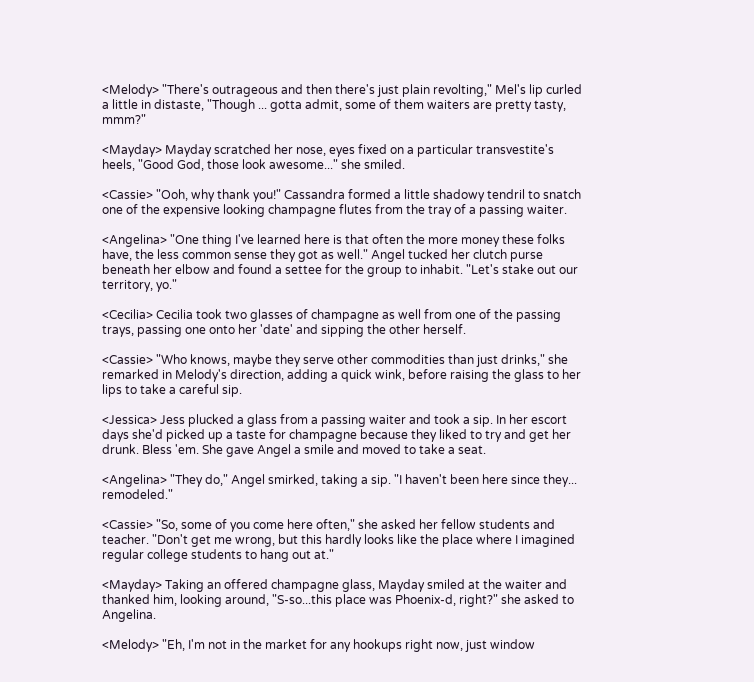<Melody> "There's outrageous and then there's just plain revolting," Mel's lip curled a little in distaste, "Though ... gotta admit, some of them waiters are pretty tasty, mmm?"

<Mayday> Mayday scratched her nose, eyes fixed on a particular transvestite's heels, "Good God, those look awesome..." she smiled.

<Cassie> "Ooh, why thank you!" Cassandra formed a little shadowy tendril to snatch one of the expensive looking champagne flutes from the tray of a passing waiter.

<Angelina> "One thing I've learned here is that often the more money these folks have, the less common sense they got as well." Angel tucked her clutch purse beneath her elbow and found a settee for the group to inhabit. "Let's stake out our territory, yo."

<Cecilia> Cecilia took two glasses of champagne as well from one of the passing trays, passing one onto her 'date' and sipping the other herself.

<Cassie> "Who knows, maybe they serve other commodities than just drinks," she remarked in Melody's direction, adding a quick wink, before raising the glass to her lips to take a careful sip.

<Jessica> Jess plucked a glass from a passing waiter and took a sip. In her escort days she'd picked up a taste for champagne because they liked to try and get her drunk. Bless 'em. She gave Angel a smile and moved to take a seat.

<Angelina> "They do," Angel smirked, taking a sip. "I haven't been here since they... remodeled."

<Cassie> "So, some of you come here often," she asked her fellow students and teacher. "Don't get me wrong, but this hardly looks like the place where I imagined regular college students to hang out at."

<Mayday> Taking an offered champagne glass, Mayday smiled at the waiter and thanked him, looking around, "S-so...this place was Phoenix-d, right?" she asked to Angelina.

<Melody> "Eh, I'm not in the market for any hookups right now, just window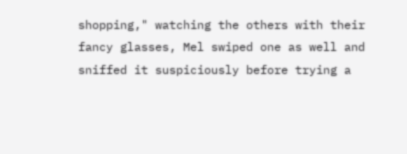shopping," watching the others with their fancy glasses, Mel swiped one as well and sniffed it suspiciously before trying a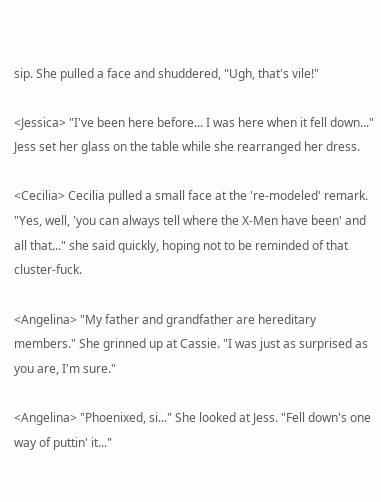sip. She pulled a face and shuddered, "Ugh, that's vile!"

<Jessica> "I've been here before... I was here when it fell down..." Jess set her glass on the table while she rearranged her dress.

<Cecilia> Cecilia pulled a small face at the 're-modeled' remark. "Yes, well, 'you can always tell where the X-Men have been' and all that..." she said quickly, hoping not to be reminded of that cluster-fuck.

<Angelina> "My father and grandfather are hereditary members." She grinned up at Cassie. "I was just as surprised as you are, I'm sure."

<Angelina> "Phoenixed, si..." She looked at Jess. "Fell down's one way of puttin' it..."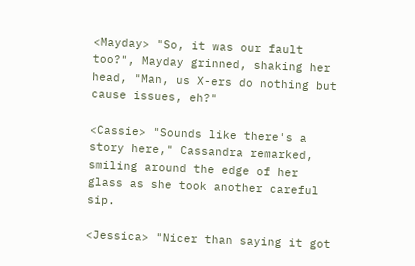<Mayday> "So, it was our fault too?", Mayday grinned, shaking her head, "Man, us X-ers do nothing but cause issues, eh?"

<Cassie> "Sounds like there's a story here," Cassandra remarked, smiling around the edge of her glass as she took another careful sip.

<Jessica> "Nicer than saying it got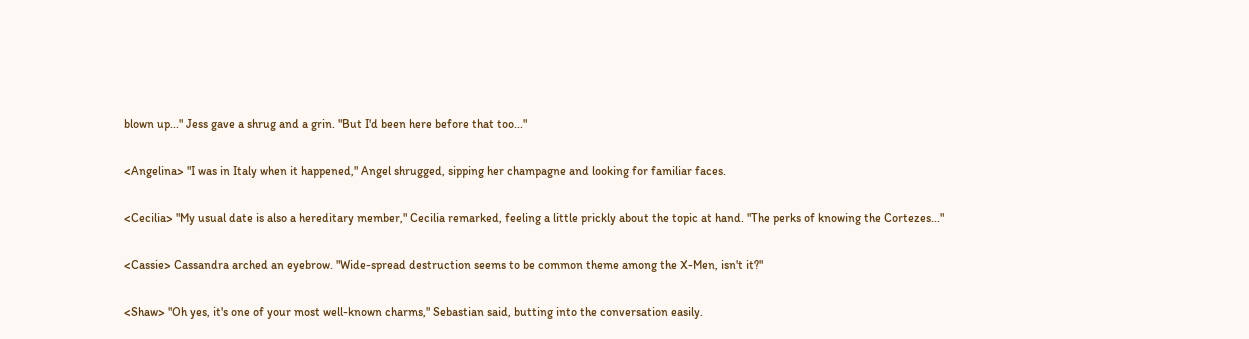blown up..." Jess gave a shrug and a grin. "But I'd been here before that too..."

<Angelina> "I was in Italy when it happened," Angel shrugged, sipping her champagne and looking for familiar faces.

<Cecilia> "My usual date is also a hereditary member," Cecilia remarked, feeling a little prickly about the topic at hand. "The perks of knowing the Cortezes..."

<Cassie> Cassandra arched an eyebrow. "Wide-spread destruction seems to be common theme among the X-Men, isn't it?"

<Shaw> "Oh yes, it's one of your most well-known charms," Sebastian said, butting into the conversation easily.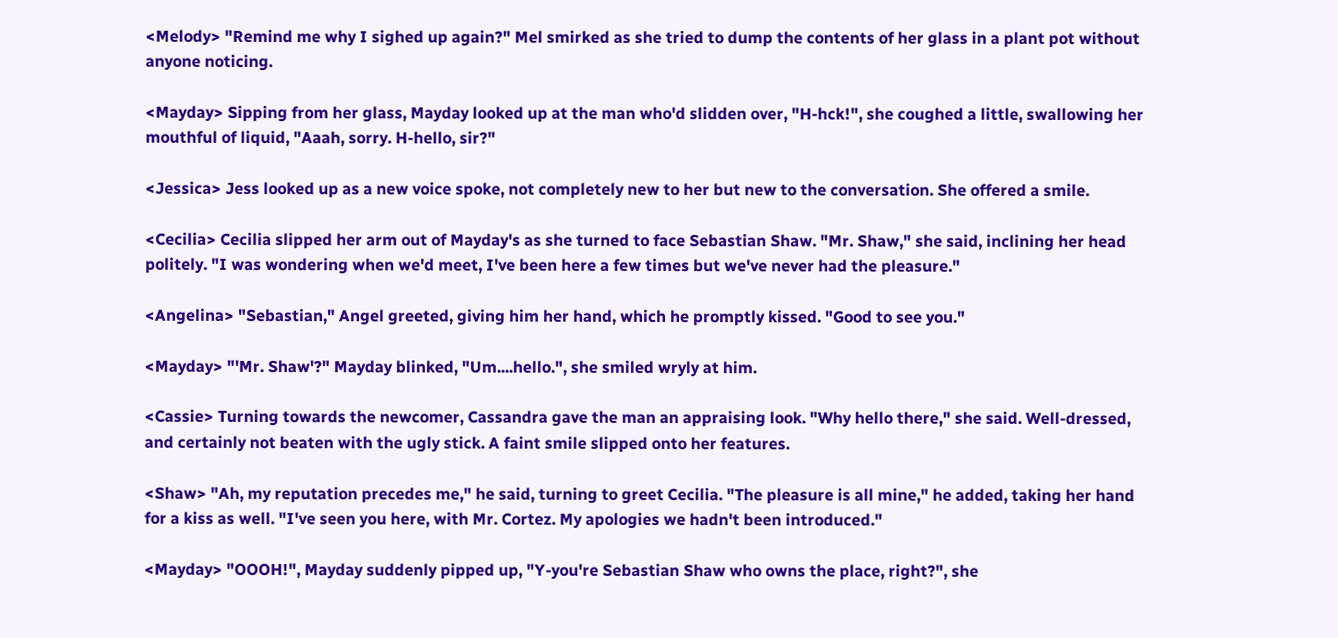<Melody> "Remind me why I sighed up again?" Mel smirked as she tried to dump the contents of her glass in a plant pot without anyone noticing.

<Mayday> Sipping from her glass, Mayday looked up at the man who'd slidden over, "H-hck!", she coughed a little, swallowing her mouthful of liquid, "Aaah, sorry. H-hello, sir?"

<Jessica> Jess looked up as a new voice spoke, not completely new to her but new to the conversation. She offered a smile.

<Cecilia> Cecilia slipped her arm out of Mayday's as she turned to face Sebastian Shaw. "Mr. Shaw," she said, inclining her head politely. "I was wondering when we'd meet, I've been here a few times but we've never had the pleasure."

<Angelina> "Sebastian," Angel greeted, giving him her hand, which he promptly kissed. "Good to see you."

<Mayday> "'Mr. Shaw'?" Mayday blinked, "Um....hello.", she smiled wryly at him.

<Cassie> Turning towards the newcomer, Cassandra gave the man an appraising look. "Why hello there," she said. Well-dressed, and certainly not beaten with the ugly stick. A faint smile slipped onto her features.

<Shaw> "Ah, my reputation precedes me," he said, turning to greet Cecilia. "The pleasure is all mine," he added, taking her hand for a kiss as well. "I've seen you here, with Mr. Cortez. My apologies we hadn't been introduced."

<Mayday> "OOOH!", Mayday suddenly pipped up, "Y-you're Sebastian Shaw who owns the place, right?", she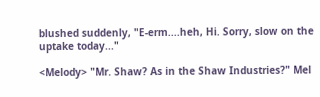blushed suddenly, "E-erm....heh, Hi. Sorry, slow on the uptake today..."

<Melody> "Mr. Shaw? As in the Shaw Industries?" Mel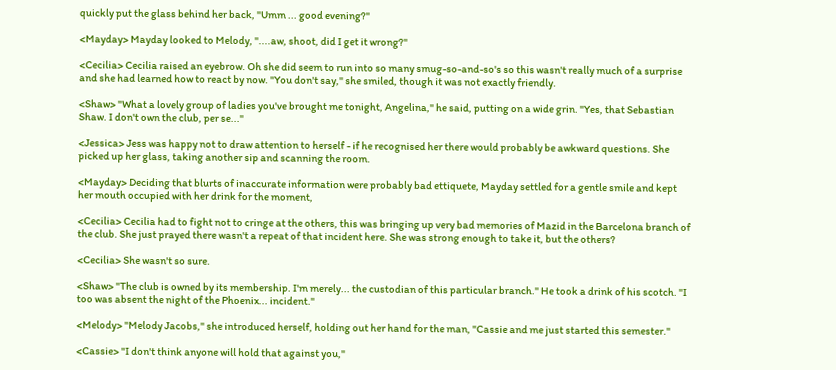quickly put the glass behind her back, "Umm ... good evening?"

<Mayday> Mayday looked to Melody, "....aw, shoot, did I get it wrong?"

<Cecilia> Cecilia raised an eyebrow. Oh she did seem to run into so many smug-so-and-so's so this wasn't really much of a surprise and she had learned how to react by now. "You don't say," she smiled, though it was not exactly friendly.

<Shaw> "What a lovely group of ladies you've brought me tonight, Angelina," he said, putting on a wide grin. "Yes, that Sebastian Shaw. I don't own the club, per se..."

<Jessica> Jess was happy not to draw attention to herself - if he recognised her there would probably be awkward questions. She picked up her glass, taking another sip and scanning the room.

<Mayday> Deciding that blurts of inaccurate information were probably bad ettiquete, Mayday settled for a gentle smile and kept her mouth occupied with her drink for the moment,

<Cecilia> Cecilia had to fight not to cringe at the others, this was bringing up very bad memories of Mazid in the Barcelona branch of the club. She just prayed there wasn't a repeat of that incident here. She was strong enough to take it, but the others?

<Cecilia> She wasn't so sure.

<Shaw> "The club is owned by its membership. I'm merely... the custodian of this particular branch." He took a drink of his scotch. "I too was absent the night of the Phoenix... incident."

<Melody> "Melody Jacobs," she introduced herself, holding out her hand for the man, "Cassie and me just started this semester."

<Cassie> "I don't think anyone will hold that against you,"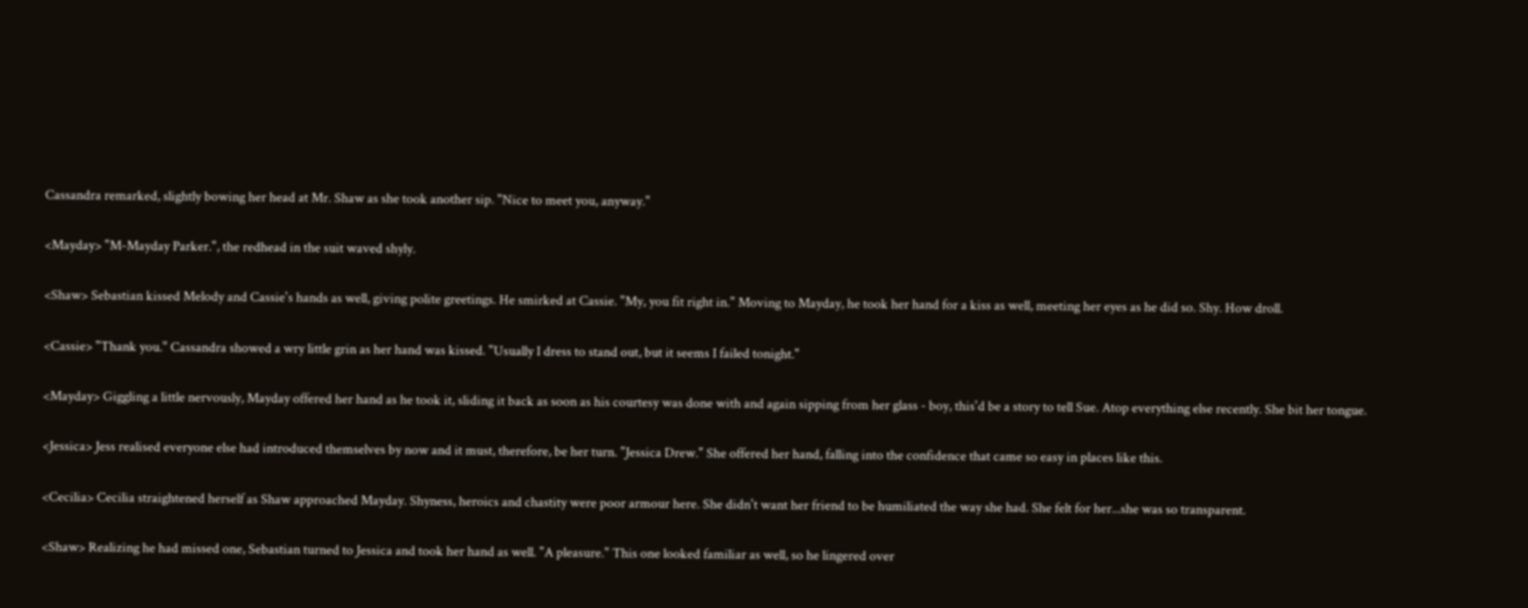Cassandra remarked, slightly bowing her head at Mr. Shaw as she took another sip. "Nice to meet you, anyway."

<Mayday> "M-Mayday Parker.", the redhead in the suit waved shyly.

<Shaw> Sebastian kissed Melody and Cassie's hands as well, giving polite greetings. He smirked at Cassie. "My, you fit right in." Moving to Mayday, he took her hand for a kiss as well, meeting her eyes as he did so. Shy. How droll.

<Cassie> "Thank you." Cassandra showed a wry little grin as her hand was kissed. "Usually I dress to stand out, but it seems I failed tonight."

<Mayday> Giggling a little nervously, Mayday offered her hand as he took it, sliding it back as soon as his courtesy was done with and again sipping from her glass - boy, this'd be a story to tell Sue. Atop everything else recently. She bit her tongue.

<Jessica> Jess realised everyone else had introduced themselves by now and it must, therefore, be her turn. "Jessica Drew." She offered her hand, falling into the confidence that came so easy in places like this.

<Cecilia> Cecilia straightened herself as Shaw approached Mayday. Shyness, heroics and chastity were poor armour here. She didn't want her friend to be humiliated the way she had. She felt for her...she was so transparent.

<Shaw> Realizing he had missed one, Sebastian turned to Jessica and took her hand as well. "A pleasure." This one looked familiar as well, so he lingered over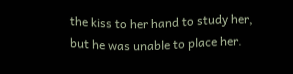the kiss to her hand to study her, but he was unable to place her.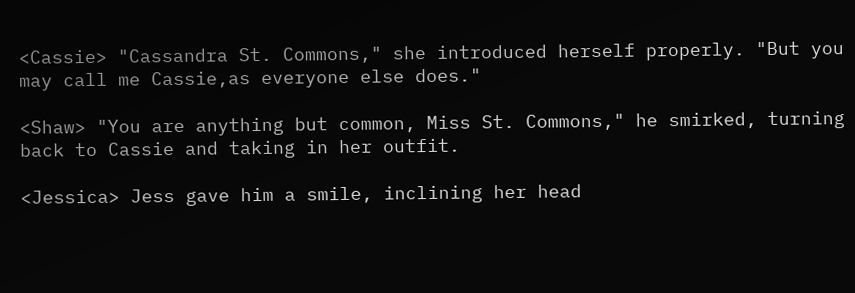<Cassie> "Cassandra St. Commons," she introduced herself properly. "But you may call me Cassie,as everyone else does."

<Shaw> "You are anything but common, Miss St. Commons," he smirked, turning back to Cassie and taking in her outfit.

<Jessica> Jess gave him a smile, inclining her head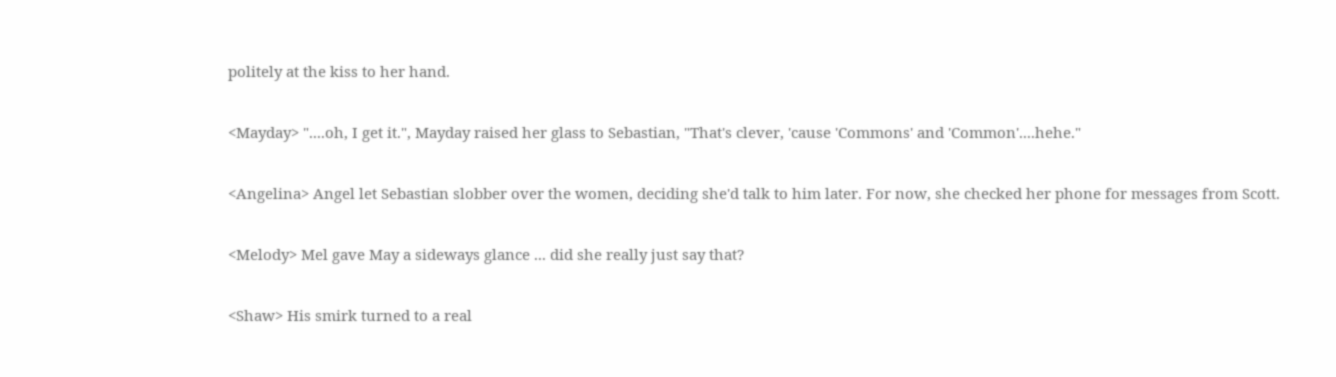politely at the kiss to her hand.

<Mayday> "....oh, I get it.", Mayday raised her glass to Sebastian, "That's clever, 'cause 'Commons' and 'Common'....hehe."

<Angelina> Angel let Sebastian slobber over the women, deciding she'd talk to him later. For now, she checked her phone for messages from Scott.

<Melody> Mel gave May a sideways glance ... did she really just say that?

<Shaw> His smirk turned to a real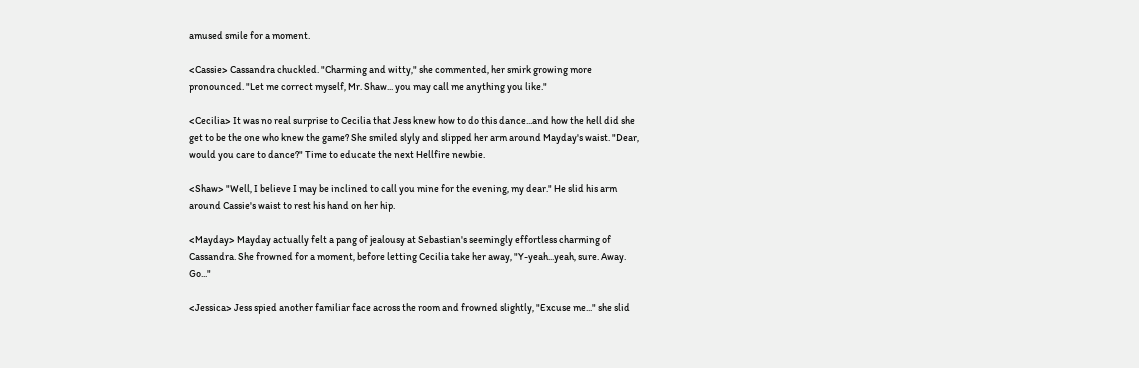amused smile for a moment.

<Cassie> Cassandra chuckled. "Charming and witty," she commented, her smirk growing more pronounced. "Let me correct myself, Mr. Shaw... you may call me anything you like."

<Cecilia> It was no real surprise to Cecilia that Jess knew how to do this dance...and how the hell did she get to be the one who knew the game? She smiled slyly and slipped her arm around Mayday's waist. "Dear, would you care to dance?" Time to educate the next Hellfire newbie.

<Shaw> "Well, I believe I may be inclined to call you mine for the evening, my dear." He slid his arm around Cassie's waist to rest his hand on her hip.

<Mayday> Mayday actually felt a pang of jealousy at Sebastian's seemingly effortless charming of Cassandra. She frowned for a moment, before letting Cecilia take her away, "Y-yeah...yeah, sure. Away. Go..."

<Jessica> Jess spied another familiar face across the room and frowned slightly, "Excuse me..." she slid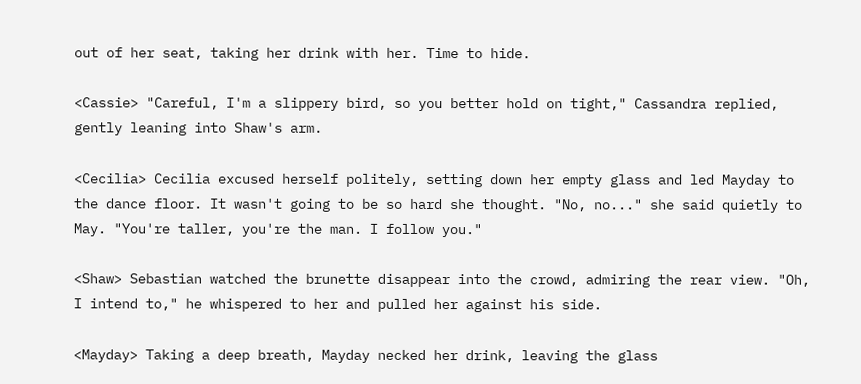out of her seat, taking her drink with her. Time to hide.

<Cassie> "Careful, I'm a slippery bird, so you better hold on tight," Cassandra replied, gently leaning into Shaw's arm.

<Cecilia> Cecilia excused herself politely, setting down her empty glass and led Mayday to the dance floor. It wasn't going to be so hard she thought. "No, no..." she said quietly to May. "You're taller, you're the man. I follow you."

<Shaw> Sebastian watched the brunette disappear into the crowd, admiring the rear view. "Oh, I intend to," he whispered to her and pulled her against his side.

<Mayday> Taking a deep breath, Mayday necked her drink, leaving the glass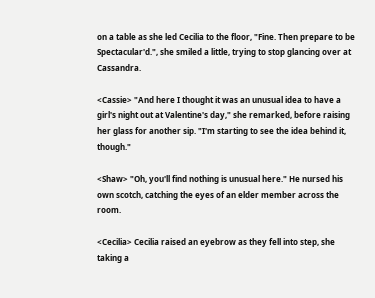on a table as she led Cecilia to the floor, "Fine. Then prepare to be Spectacular'd.", she smiled a little, trying to stop glancing over at Cassandra.

<Cassie> "And here I thought it was an unusual idea to have a girl's night out at Valentine's day," she remarked, before raising her glass for another sip. "I'm starting to see the idea behind it, though."

<Shaw> "Oh, you'll find nothing is unusual here." He nursed his own scotch, catching the eyes of an elder member across the room.

<Cecilia> Cecilia raised an eyebrow as they fell into step, she taking a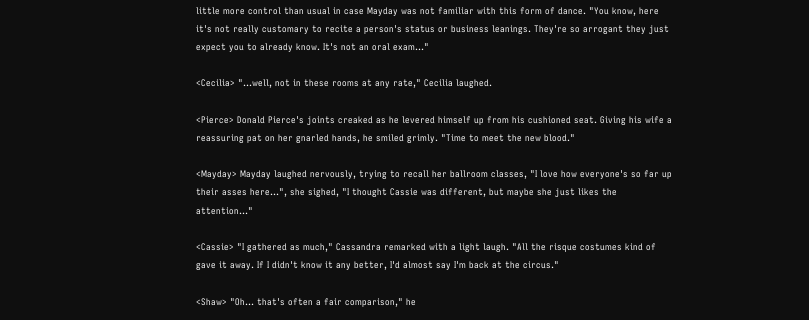little more control than usual in case Mayday was not familiar with this form of dance. "You know, here it's not really customary to recite a person's status or business leanings. They're so arrogant they just expect you to already know. It's not an oral exam..."

<Cecilia> "...well, not in these rooms at any rate," Cecilia laughed.

<Pierce> Donald Pierce's joints creaked as he levered himself up from his cushioned seat. Giving his wife a reassuring pat on her gnarled hands, he smiled grimly. "Time to meet the new blood."

<Mayday> Mayday laughed nervously, trying to recall her ballroom classes, "I love how everyone's so far up their asses here...", she sighed, "I thought Cassie was different, but maybe she just likes the attention..."

<Cassie> "I gathered as much," Cassandra remarked with a light laugh. "All the risque costumes kind of gave it away. If I didn't know it any better, I'd almost say I'm back at the circus."

<Shaw> "Oh... that's often a fair comparison," he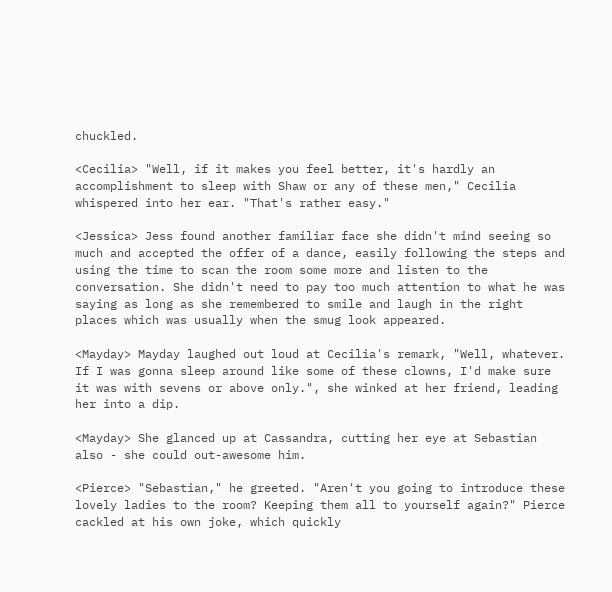chuckled.

<Cecilia> "Well, if it makes you feel better, it's hardly an accomplishment to sleep with Shaw or any of these men," Cecilia whispered into her ear. "That's rather easy."

<Jessica> Jess found another familiar face she didn't mind seeing so much and accepted the offer of a dance, easily following the steps and using the time to scan the room some more and listen to the conversation. She didn't need to pay too much attention to what he was saying as long as she remembered to smile and laugh in the right places which was usually when the smug look appeared.

<Mayday> Mayday laughed out loud at Cecilia's remark, "Well, whatever. If I was gonna sleep around like some of these clowns, I'd make sure it was with sevens or above only.", she winked at her friend, leading her into a dip.

<Mayday> She glanced up at Cassandra, cutting her eye at Sebastian also - she could out-awesome him.

<Pierce> "Sebastian," he greeted. "Aren't you going to introduce these lovely ladies to the room? Keeping them all to yourself again?" Pierce cackled at his own joke, which quickly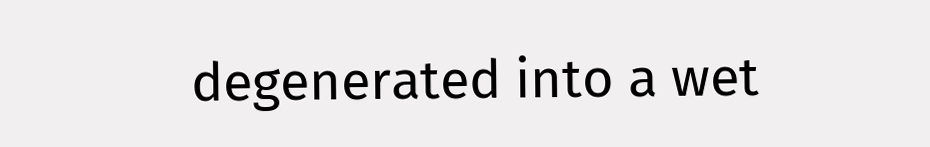degenerated into a wet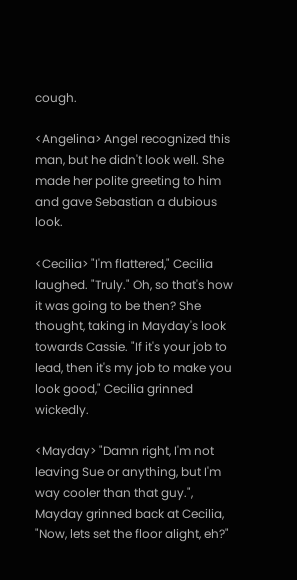cough.

<Angelina> Angel recognized this man, but he didn't look well. She made her polite greeting to him and gave Sebastian a dubious look.

<Cecilia> "I'm flattered," Cecilia laughed. "Truly." Oh, so that's how it was going to be then? She thought, taking in Mayday's look towards Cassie. "If it's your job to lead, then it's my job to make you look good," Cecilia grinned wickedly.

<Mayday> "Damn right, I'm not leaving Sue or anything, but I'm way cooler than that guy.", Mayday grinned back at Cecilia, "Now, lets set the floor alight, eh?"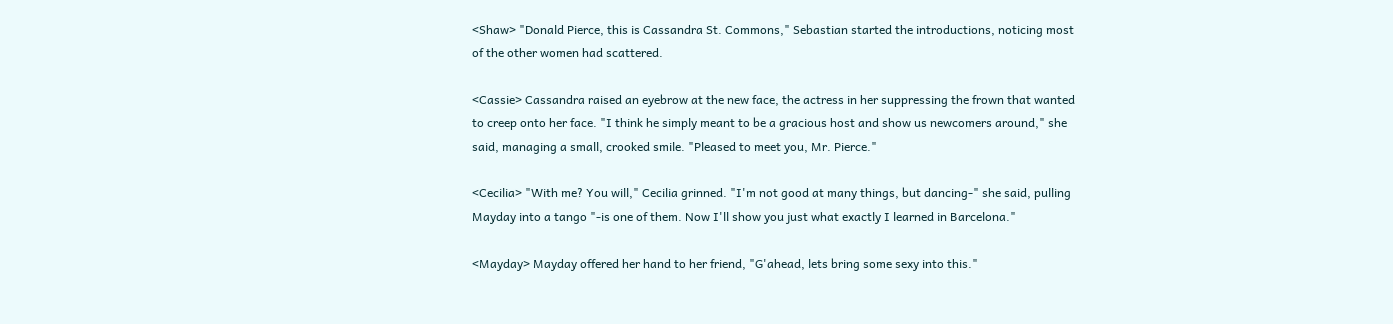<Shaw> "Donald Pierce, this is Cassandra St. Commons," Sebastian started the introductions, noticing most of the other women had scattered.

<Cassie> Cassandra raised an eyebrow at the new face, the actress in her suppressing the frown that wanted to creep onto her face. "I think he simply meant to be a gracious host and show us newcomers around," she said, managing a small, crooked smile. "Pleased to meet you, Mr. Pierce."

<Cecilia> "With me? You will," Cecilia grinned. "I'm not good at many things, but dancing-" she said, pulling Mayday into a tango "-is one of them. Now I'll show you just what exactly I learned in Barcelona."

<Mayday> Mayday offered her hand to her friend, "G'ahead, lets bring some sexy into this."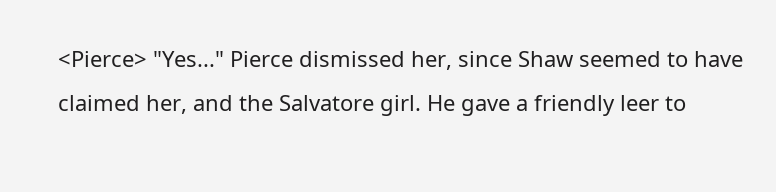<Pierce> "Yes..." Pierce dismissed her, since Shaw seemed to have claimed her, and the Salvatore girl. He gave a friendly leer to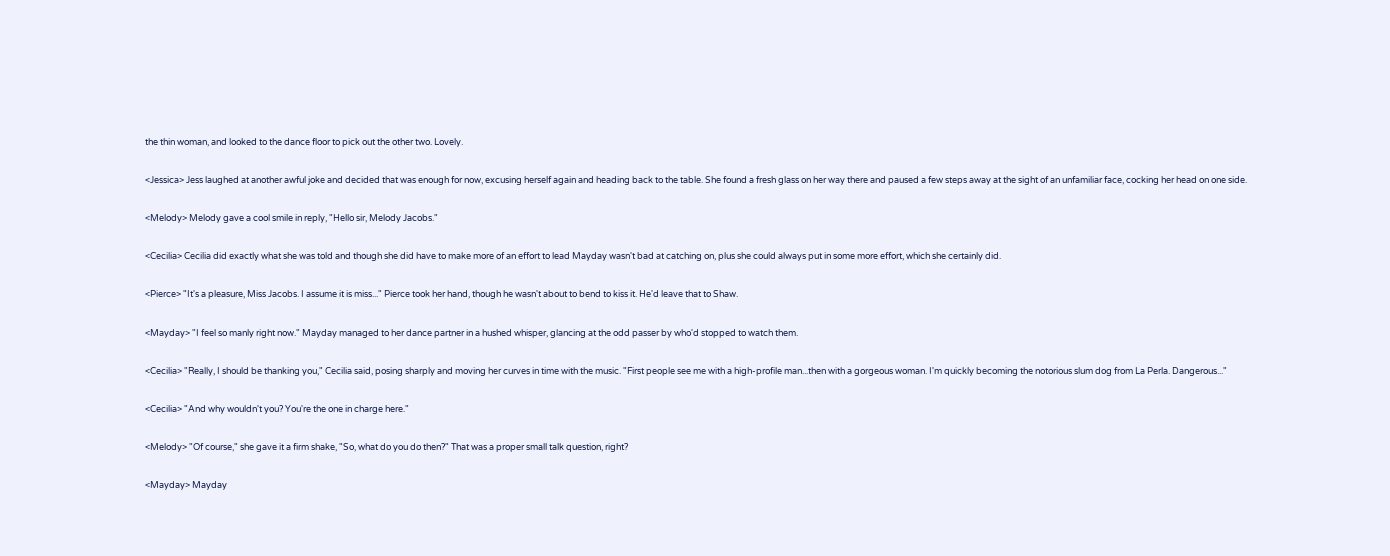the thin woman, and looked to the dance floor to pick out the other two. Lovely.

<Jessica> Jess laughed at another awful joke and decided that was enough for now, excusing herself again and heading back to the table. She found a fresh glass on her way there and paused a few steps away at the sight of an unfamiliar face, cocking her head on one side.

<Melody> Melody gave a cool smile in reply, "Hello sir, Melody Jacobs."

<Cecilia> Cecilia did exactly what she was told and though she did have to make more of an effort to lead Mayday wasn't bad at catching on, plus she could always put in some more effort, which she certainly did.

<Pierce> "It's a pleasure, Miss Jacobs. I assume it is miss..." Pierce took her hand, though he wasn't about to bend to kiss it. He'd leave that to Shaw.

<Mayday> "I feel so manly right now." Mayday managed to her dance partner in a hushed whisper, glancing at the odd passer by who'd stopped to watch them.

<Cecilia> "Really, I should be thanking you," Cecilia said, posing sharply and moving her curves in time with the music. "First people see me with a high-profile man...then with a gorgeous woman. I'm quickly becoming the notorious slum dog from La Perla. Dangerous..."

<Cecilia> "And why wouldn't you? You're the one in charge here."

<Melody> "Of course," she gave it a firm shake, "So, what do you do then?" That was a proper small talk question, right?

<Mayday> Mayday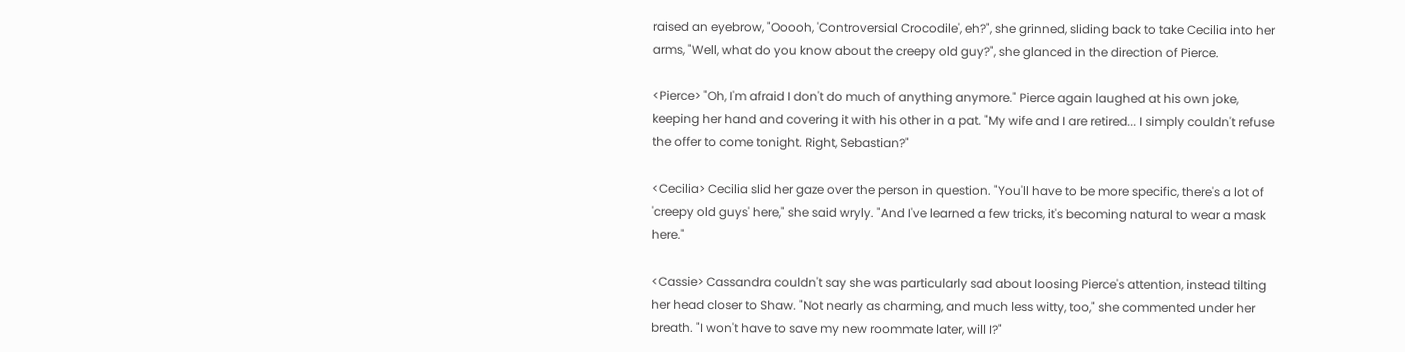raised an eyebrow, "Ooooh, 'Controversial Crocodile', eh?", she grinned, sliding back to take Cecilia into her arms, "Well, what do you know about the creepy old guy?", she glanced in the direction of Pierce.

<Pierce> "Oh, I'm afraid I don't do much of anything anymore." Pierce again laughed at his own joke, keeping her hand and covering it with his other in a pat. "My wife and I are retired... I simply couldn't refuse the offer to come tonight. Right, Sebastian?"

<Cecilia> Cecilia slid her gaze over the person in question. "You'll have to be more specific, there's a lot of 'creepy old guys' here," she said wryly. "And I've learned a few tricks, it's becoming natural to wear a mask here."

<Cassie> Cassandra couldn't say she was particularly sad about loosing Pierce's attention, instead tilting her head closer to Shaw. "Not nearly as charming, and much less witty, too," she commented under her breath. "I won't have to save my new roommate later, will I?"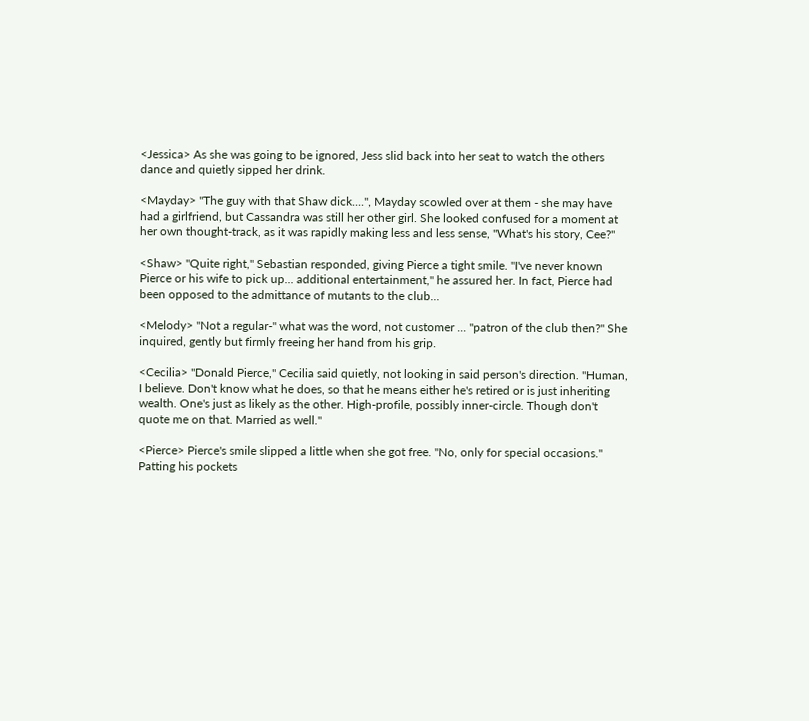<Jessica> As she was going to be ignored, Jess slid back into her seat to watch the others dance and quietly sipped her drink.

<Mayday> "The guy with that Shaw dick....", Mayday scowled over at them - she may have had a girlfriend, but Cassandra was still her other girl. She looked confused for a moment at her own thought-track, as it was rapidly making less and less sense, "What's his story, Cee?"

<Shaw> "Quite right," Sebastian responded, giving Pierce a tight smile. "I've never known Pierce or his wife to pick up... additional entertainment," he assured her. In fact, Pierce had been opposed to the admittance of mutants to the club...

<Melody> "Not a regular-" what was the word, not customer ... "patron of the club then?" She inquired, gently but firmly freeing her hand from his grip.

<Cecilia> "Donald Pierce," Cecilia said quietly, not looking in said person's direction. "Human, I believe. Don't know what he does, so that he means either he's retired or is just inheriting wealth. One's just as likely as the other. High-profile, possibly inner-circle. Though don't quote me on that. Married as well."

<Pierce> Pierce's smile slipped a little when she got free. "No, only for special occasions." Patting his pockets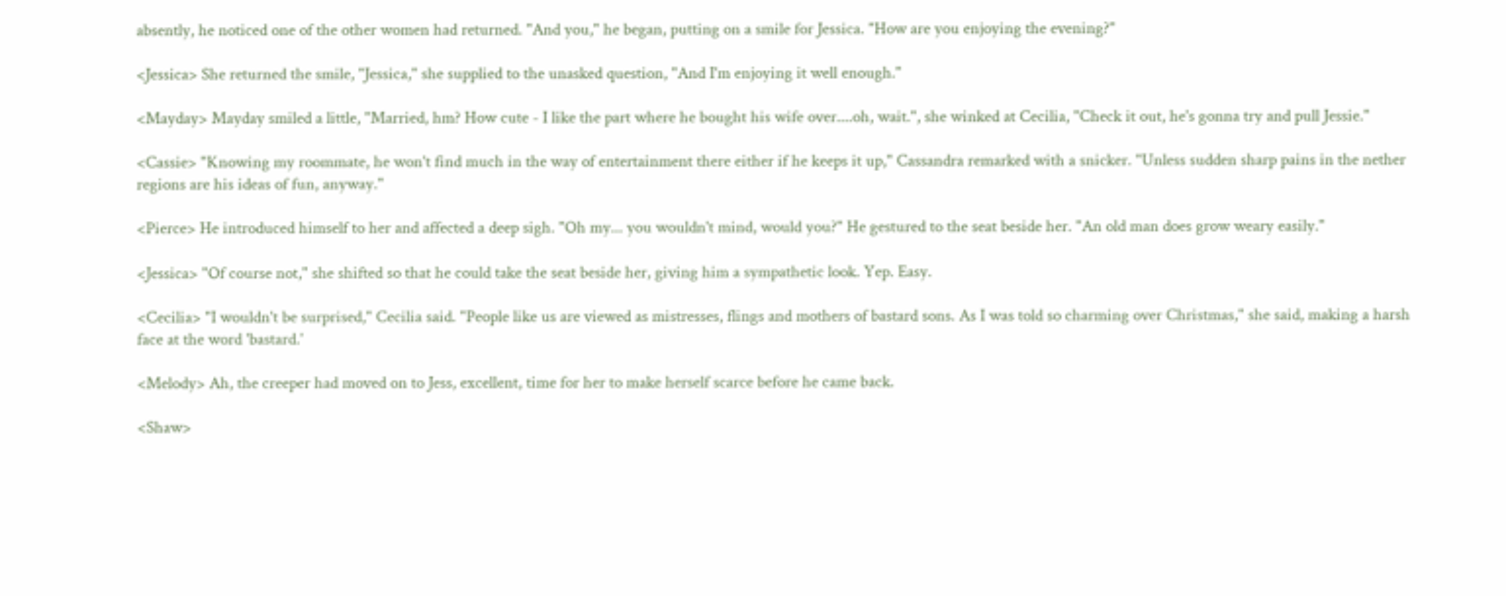absently, he noticed one of the other women had returned. "And you," he began, putting on a smile for Jessica. "How are you enjoying the evening?"

<Jessica> She returned the smile, "Jessica," she supplied to the unasked question, "And I'm enjoying it well enough."

<Mayday> Mayday smiled a little, "Married, hm? How cute - I like the part where he bought his wife over....oh, wait.", she winked at Cecilia, "Check it out, he's gonna try and pull Jessie."

<Cassie> "Knowing my roommate, he won't find much in the way of entertainment there either if he keeps it up," Cassandra remarked with a snicker. "Unless sudden sharp pains in the nether regions are his ideas of fun, anyway."

<Pierce> He introduced himself to her and affected a deep sigh. "Oh my... you wouldn't mind, would you?" He gestured to the seat beside her. "An old man does grow weary easily."

<Jessica> "Of course not," she shifted so that he could take the seat beside her, giving him a sympathetic look. Yep. Easy.

<Cecilia> "I wouldn't be surprised," Cecilia said. "People like us are viewed as mistresses, flings and mothers of bastard sons. As I was told so charming over Christmas," she said, making a harsh face at the word 'bastard.'

<Melody> Ah, the creeper had moved on to Jess, excellent, time for her to make herself scarce before he came back.

<Shaw>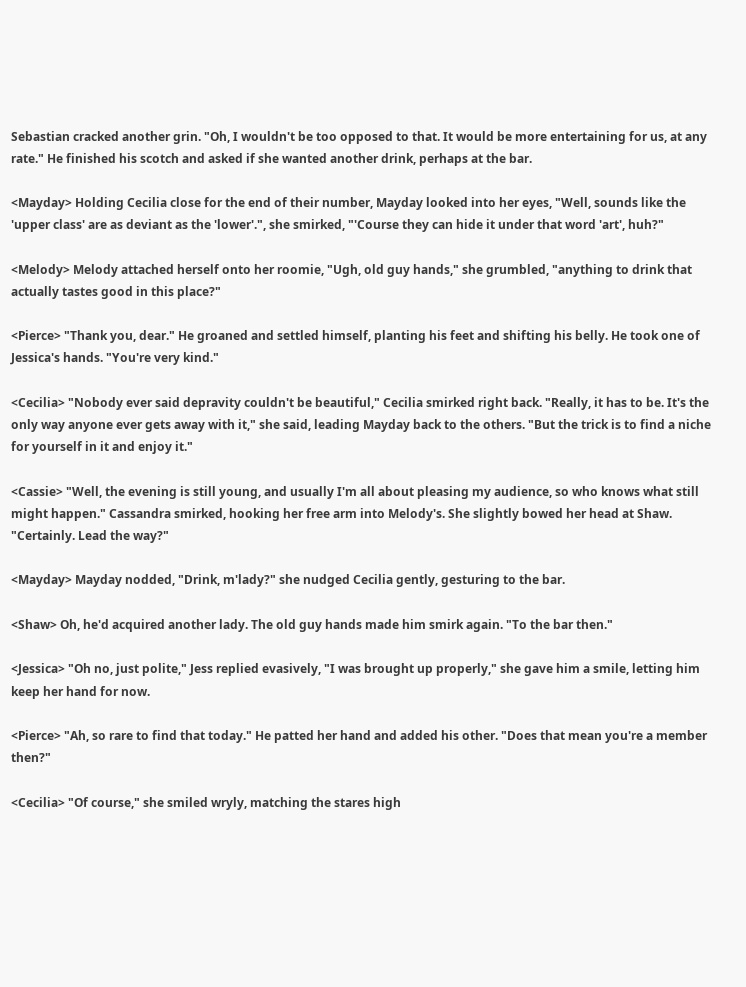Sebastian cracked another grin. "Oh, I wouldn't be too opposed to that. It would be more entertaining for us, at any rate." He finished his scotch and asked if she wanted another drink, perhaps at the bar.

<Mayday> Holding Cecilia close for the end of their number, Mayday looked into her eyes, "Well, sounds like the 'upper class' are as deviant as the 'lower'.", she smirked, "'Course they can hide it under that word 'art', huh?"

<Melody> Melody attached herself onto her roomie, "Ugh, old guy hands," she grumbled, "anything to drink that actually tastes good in this place?"

<Pierce> "Thank you, dear." He groaned and settled himself, planting his feet and shifting his belly. He took one of Jessica's hands. "You're very kind."

<Cecilia> "Nobody ever said depravity couldn't be beautiful," Cecilia smirked right back. "Really, it has to be. It's the only way anyone ever gets away with it," she said, leading Mayday back to the others. "But the trick is to find a niche for yourself in it and enjoy it."

<Cassie> "Well, the evening is still young, and usually I'm all about pleasing my audience, so who knows what still might happen." Cassandra smirked, hooking her free arm into Melody's. She slightly bowed her head at Shaw. "Certainly. Lead the way?"

<Mayday> Mayday nodded, "Drink, m'lady?" she nudged Cecilia gently, gesturing to the bar.

<Shaw> Oh, he'd acquired another lady. The old guy hands made him smirk again. "To the bar then."

<Jessica> "Oh no, just polite," Jess replied evasively, "I was brought up properly," she gave him a smile, letting him keep her hand for now.

<Pierce> "Ah, so rare to find that today." He patted her hand and added his other. "Does that mean you're a member then?"

<Cecilia> "Of course," she smiled wryly, matching the stares high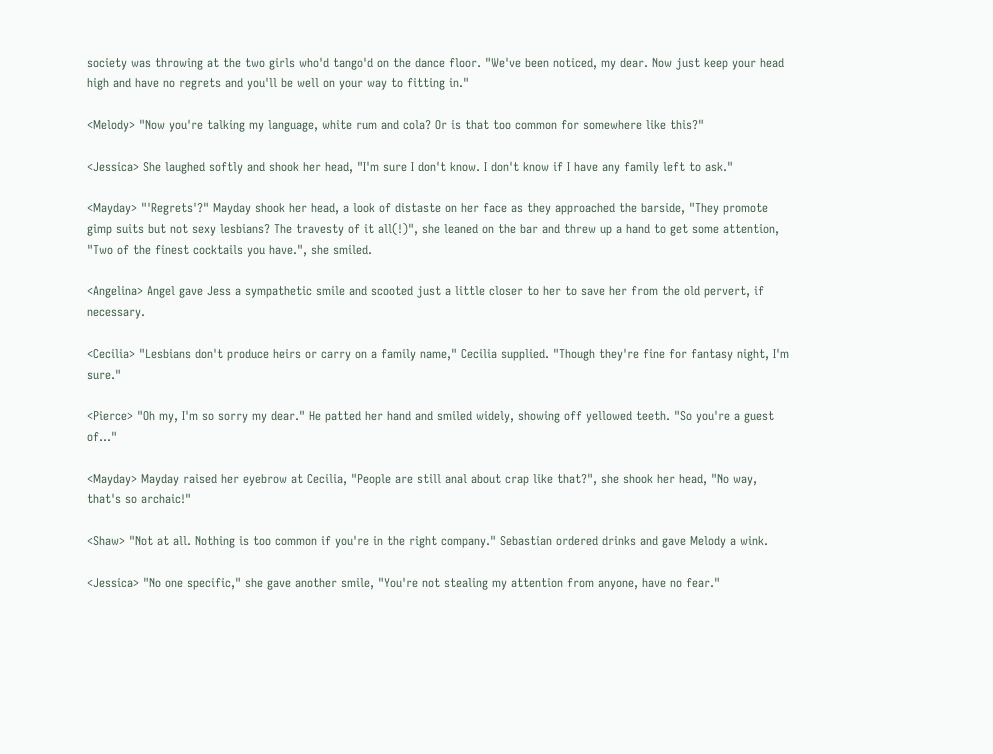society was throwing at the two girls who'd tango'd on the dance floor. "We've been noticed, my dear. Now just keep your head high and have no regrets and you'll be well on your way to fitting in."

<Melody> "Now you're talking my language, white rum and cola? Or is that too common for somewhere like this?"

<Jessica> She laughed softly and shook her head, "I'm sure I don't know. I don't know if I have any family left to ask."

<Mayday> "'Regrets'?" Mayday shook her head, a look of distaste on her face as they approached the barside, "They promote gimp suits but not sexy lesbians? The travesty of it all(!)", she leaned on the bar and threw up a hand to get some attention, "Two of the finest cocktails you have.", she smiled.

<Angelina> Angel gave Jess a sympathetic smile and scooted just a little closer to her to save her from the old pervert, if necessary.

<Cecilia> "Lesbians don't produce heirs or carry on a family name," Cecilia supplied. "Though they're fine for fantasy night, I'm sure."

<Pierce> "Oh my, I'm so sorry my dear." He patted her hand and smiled widely, showing off yellowed teeth. "So you're a guest of..."

<Mayday> Mayday raised her eyebrow at Cecilia, "People are still anal about crap like that?", she shook her head, "No way, that's so archaic!"

<Shaw> "Not at all. Nothing is too common if you're in the right company." Sebastian ordered drinks and gave Melody a wink.

<Jessica> "No one specific," she gave another smile, "You're not stealing my attention from anyone, have no fear."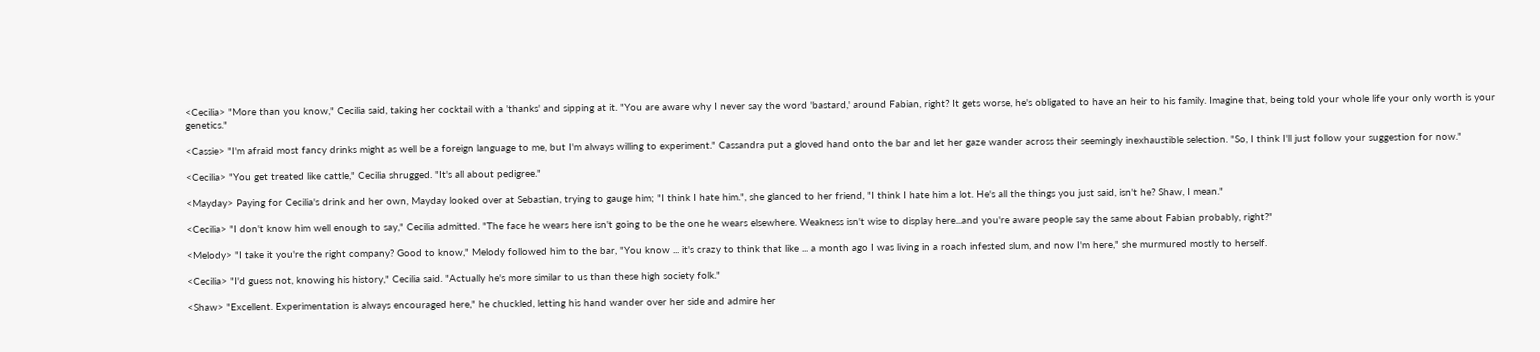<Cecilia> "More than you know," Cecilia said, taking her cocktail with a 'thanks' and sipping at it. "You are aware why I never say the word 'bastard,' around Fabian, right? It gets worse, he's obligated to have an heir to his family. Imagine that, being told your whole life your only worth is your genetics."

<Cassie> "I'm afraid most fancy drinks might as well be a foreign language to me, but I'm always willing to experiment." Cassandra put a gloved hand onto the bar and let her gaze wander across their seemingly inexhaustible selection. "So, I think I'll just follow your suggestion for now."

<Cecilia> "You get treated like cattle," Cecilia shrugged. "It's all about pedigree."

<Mayday> Paying for Cecilia's drink and her own, Mayday looked over at Sebastian, trying to gauge him; "I think I hate him.", she glanced to her friend, "I think I hate him a lot. He's all the things you just said, isn't he? Shaw, I mean."

<Cecilia> "I don't know him well enough to say," Cecilia admitted. "The face he wears here isn't going to be the one he wears elsewhere. Weakness isn't wise to display here...and you're aware people say the same about Fabian probably, right?"

<Melody> "I take it you're the right company? Good to know," Melody followed him to the bar, "You know ... it's crazy to think that like ... a month ago I was living in a roach infested slum, and now I'm here," she murmured mostly to herself.

<Cecilia> "I'd guess not, knowing his history," Cecilia said. "Actually he's more similar to us than these high society folk."

<Shaw> "Excellent. Experimentation is always encouraged here," he chuckled, letting his hand wander over her side and admire her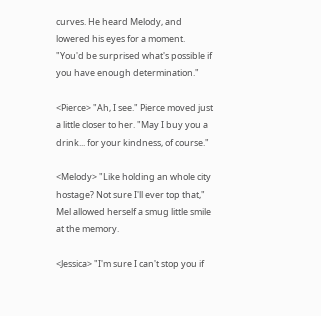curves. He heard Melody, and lowered his eyes for a moment. "You'd be surprised what's possible if you have enough determination."

<Pierce> "Ah, I see." Pierce moved just a little closer to her. "May I buy you a drink... for your kindness, of course."

<Melody> "Like holding an whole city hostage? Not sure I'll ever top that," Mel allowed herself a smug little smile at the memory.

<Jessica> "I'm sure I can't stop you if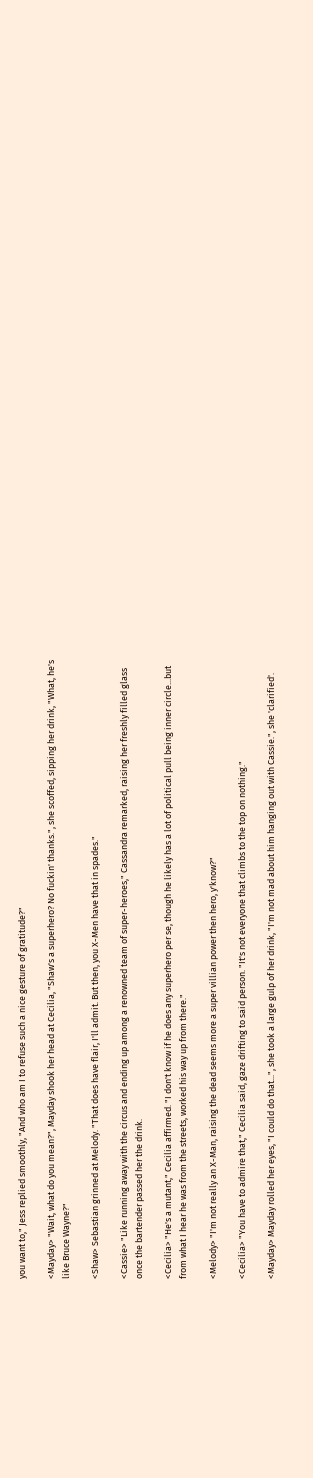you want to," Jess replied smoothly, "And who am I to refuse such a nice gesture of gratitude?"

<Mayday> "Wait, what do you mean?", Mayday shook her head at Cecilia, "Shaw's a superhero? No fuckin' thanks.", she scoffed, sipping her drink, "What, he's like Bruce Wayne?"

<Shaw> Sebastian grinned at Melody. "That does have flair, I'll admit. But then, you X-Men have that in spades."

<Cassie> "Like running away with the circus and ending up among a renowned team of super-heroes," Cassandra remarked, raising her freshly filled glass once the bartender passed her the drink.

<Cecilia> "He's a mutant," Cecilia affirmed. "I don't know if he does any superhero per se, though he likely has a lot of political pull being inner circle...but from what I hear he was from the streets, worked his way up from there."

<Melody> "I'm not really an X-Man, raising the dead seems more a super villian power then hero, y'know?"

<Cecilia> "You have to admire that," Cecilia said, gaze drifting to said person. "It's not everyone that climbs to the top on nothing."

<Mayday> Mayday rolled her eyes, "I could do that...", she took a large gulp of her drink, "I'm not mad about him hanging out with Cassie.", she 'clarified'.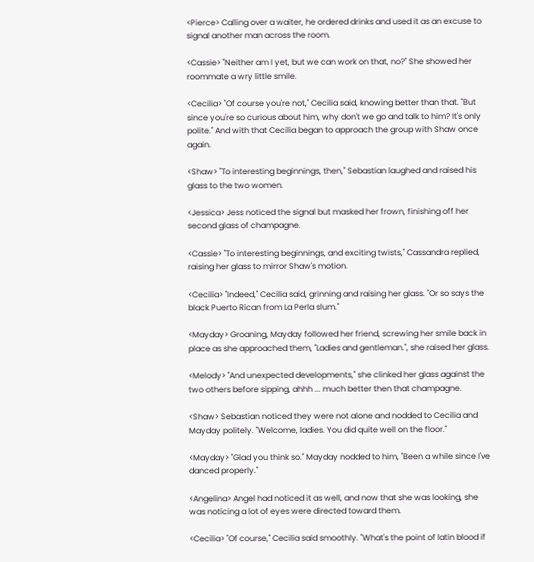<Pierce> Calling over a waiter, he ordered drinks and used it as an excuse to signal another man across the room.

<Cassie> "Neither am I yet, but we can work on that, no?" She showed her roommate a wry little smile.

<Cecilia> "Of course you're not," Cecilia said, knowing better than that. "But since you're so curious about him, why don't we go and talk to him? It's only polite." And with that Cecilia began to approach the group with Shaw once again.

<Shaw> "To interesting beginnings, then," Sebastian laughed and raised his glass to the two women.

<Jessica> Jess noticed the signal but masked her frown, finishing off her second glass of champagne.

<Cassie> "To interesting beginnings, and exciting twists," Cassandra replied, raising her glass to mirror Shaw's motion.

<Cecilia> "Indeed," Cecilia said, grinning and raising her glass. "Or so says the black Puerto Rican from La Perla slum."

<Mayday> Groaning, Mayday followed her friend, screwing her smile back in place as she approached them, "Ladies and gentleman.", she raised her glass.

<Melody> "And unexpected developments," she clinked her glass against the two others before sipping, ahhh ... much better then that champagne.

<Shaw> Sebastian noticed they were not alone and nodded to Cecilia and Mayday politely. "Welcome, ladies. You did quite well on the floor."

<Mayday> "Glad you think so." Mayday nodded to him, "Been a while since I've danced properly."

<Angelina> Angel had noticed it as well, and now that she was looking, she was noticing a lot of eyes were directed toward them.

<Cecilia> "Of course," Cecilia said smoothly. "What's the point of latin blood if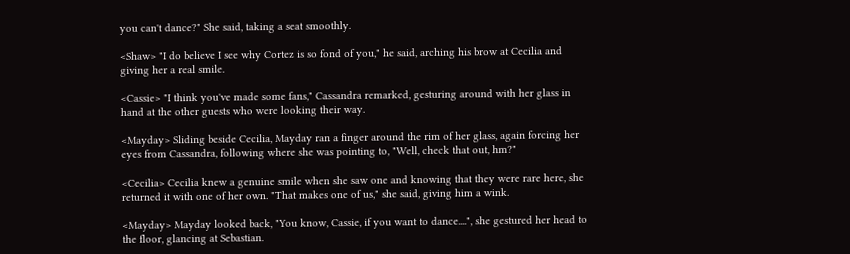you can't dance?" She said, taking a seat smoothly.

<Shaw> "I do believe I see why Cortez is so fond of you," he said, arching his brow at Cecilia and giving her a real smile.

<Cassie> "I think you've made some fans," Cassandra remarked, gesturing around with her glass in hand at the other guests who were looking their way.

<Mayday> Sliding beside Cecilia, Mayday ran a finger around the rim of her glass, again forcing her eyes from Cassandra, following where she was pointing to, "Well, check that out, hm?"

<Cecilia> Cecilia knew a genuine smile when she saw one and knowing that they were rare here, she returned it with one of her own. "That makes one of us," she said, giving him a wink.

<Mayday> Mayday looked back, "You know, Cassie, if you want to dance....", she gestured her head to the floor, glancing at Sebastian.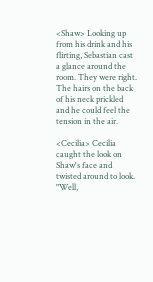<Shaw> Looking up from his drink and his flirting, Sebastian cast a glance around the room. They were right. The hairs on the back of his neck prickled and he could feel the tension in the air.

<Cecilia> Cecilia caught the look on Shaw's face and twisted around to look. "Well,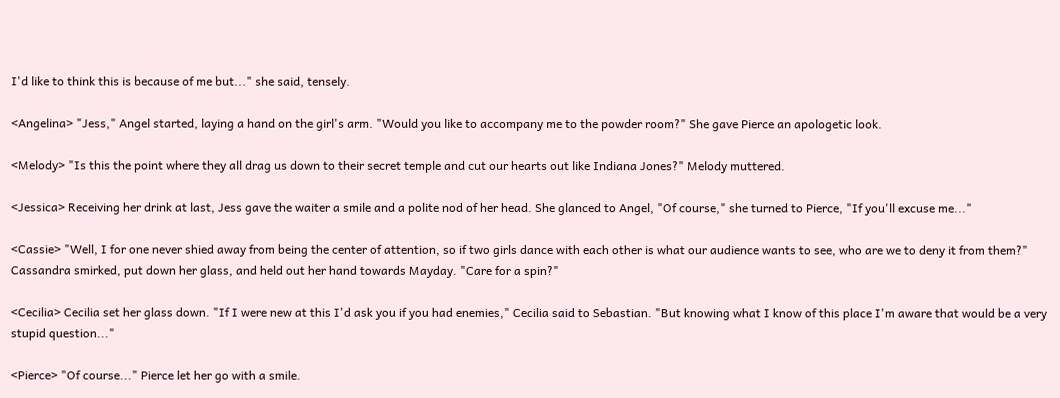I'd like to think this is because of me but..." she said, tensely.

<Angelina> "Jess," Angel started, laying a hand on the girl's arm. "Would you like to accompany me to the powder room?" She gave Pierce an apologetic look.

<Melody> "Is this the point where they all drag us down to their secret temple and cut our hearts out like Indiana Jones?" Melody muttered.

<Jessica> Receiving her drink at last, Jess gave the waiter a smile and a polite nod of her head. She glanced to Angel, "Of course," she turned to Pierce, "If you'll excuse me..."

<Cassie> "Well, I for one never shied away from being the center of attention, so if two girls dance with each other is what our audience wants to see, who are we to deny it from them?" Cassandra smirked, put down her glass, and held out her hand towards Mayday. "Care for a spin?"

<Cecilia> Cecilia set her glass down. "If I were new at this I'd ask you if you had enemies," Cecilia said to Sebastian. "But knowing what I know of this place I'm aware that would be a very stupid question..."

<Pierce> "Of course..." Pierce let her go with a smile.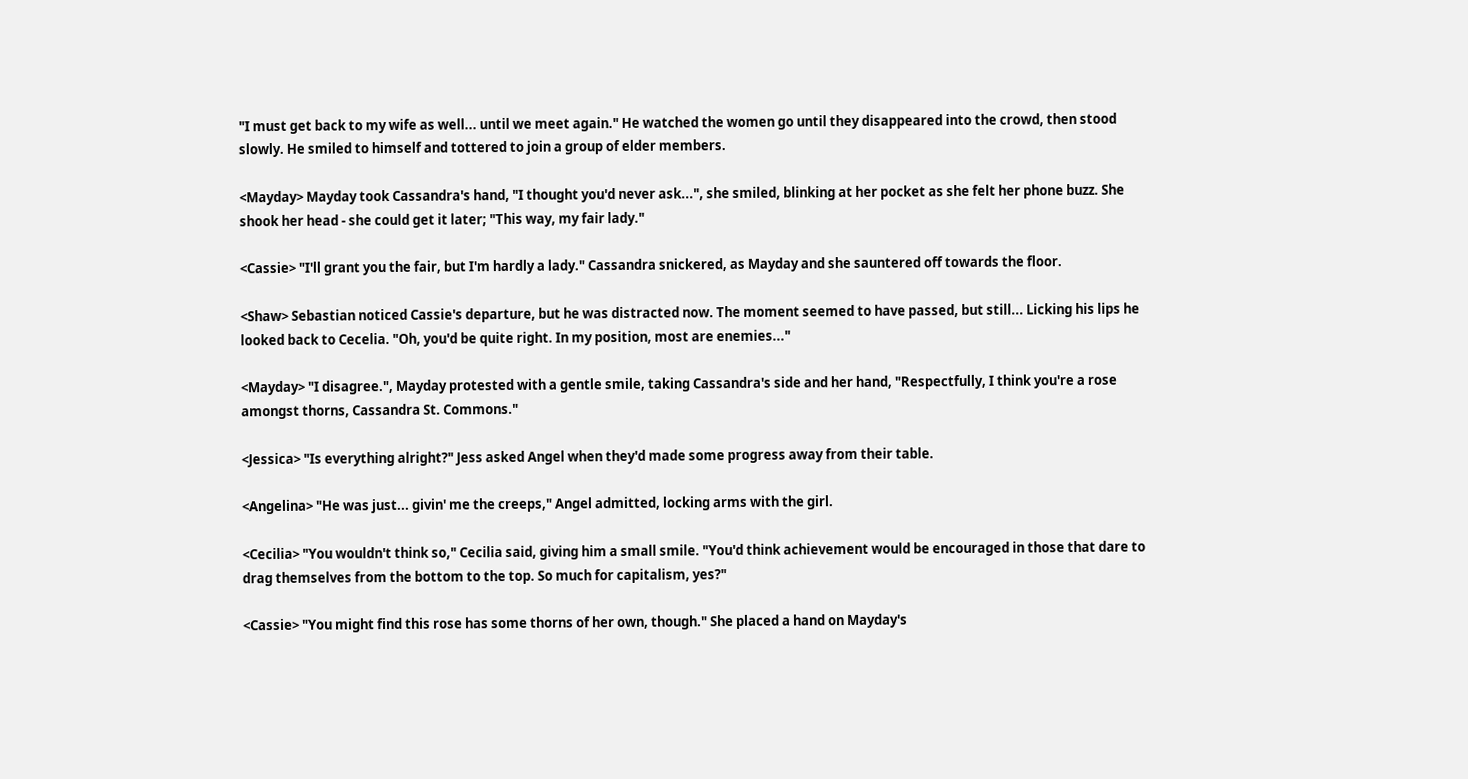"I must get back to my wife as well... until we meet again." He watched the women go until they disappeared into the crowd, then stood slowly. He smiled to himself and tottered to join a group of elder members.

<Mayday> Mayday took Cassandra's hand, "I thought you'd never ask...", she smiled, blinking at her pocket as she felt her phone buzz. She shook her head - she could get it later; "This way, my fair lady."

<Cassie> "I'll grant you the fair, but I'm hardly a lady." Cassandra snickered, as Mayday and she sauntered off towards the floor.

<Shaw> Sebastian noticed Cassie's departure, but he was distracted now. The moment seemed to have passed, but still... Licking his lips he looked back to Cecelia. "Oh, you'd be quite right. In my position, most are enemies..."

<Mayday> "I disagree.", Mayday protested with a gentle smile, taking Cassandra's side and her hand, "Respectfully, I think you're a rose amongst thorns, Cassandra St. Commons."

<Jessica> "Is everything alright?" Jess asked Angel when they'd made some progress away from their table.

<Angelina> "He was just... givin' me the creeps," Angel admitted, locking arms with the girl.

<Cecilia> "You wouldn't think so," Cecilia said, giving him a small smile. "You'd think achievement would be encouraged in those that dare to drag themselves from the bottom to the top. So much for capitalism, yes?"

<Cassie> "You might find this rose has some thorns of her own, though." She placed a hand on Mayday's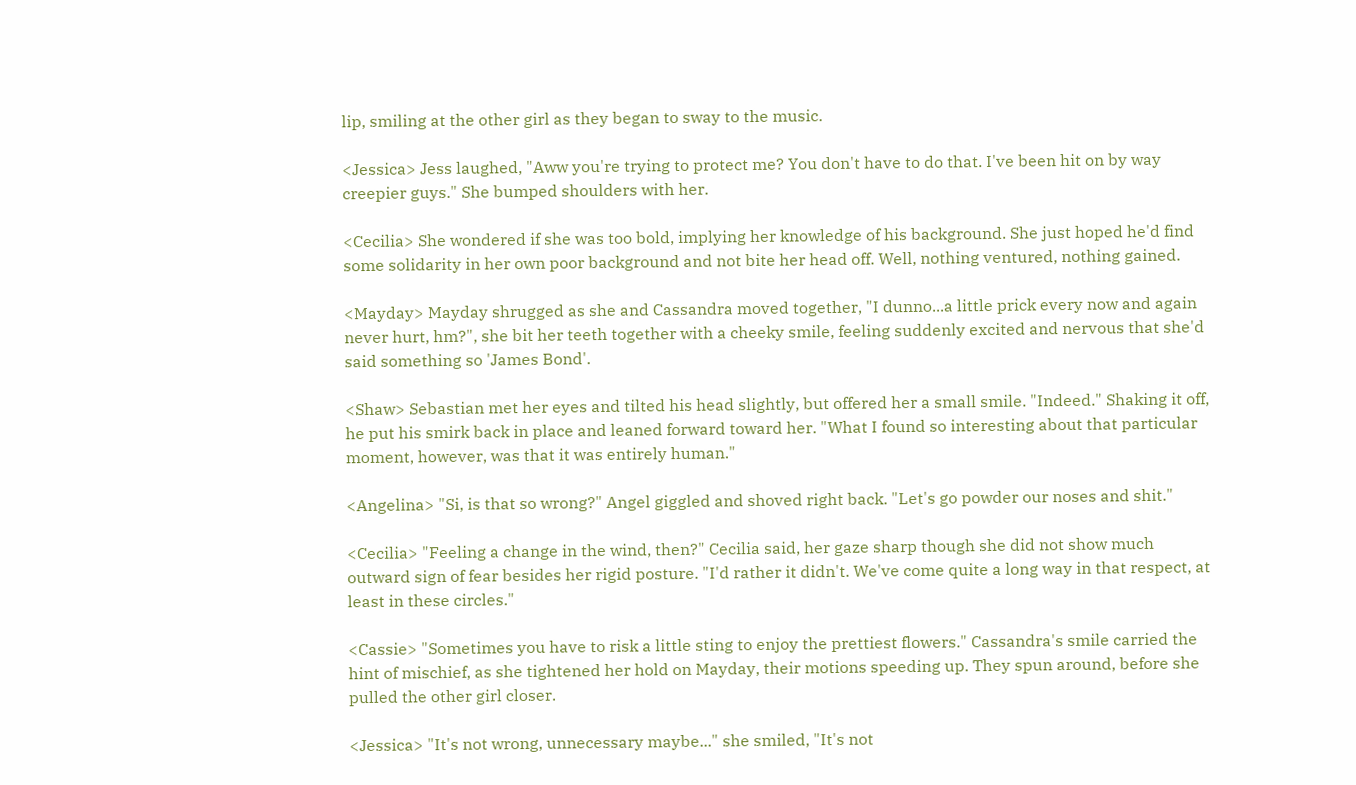lip, smiling at the other girl as they began to sway to the music.

<Jessica> Jess laughed, "Aww you're trying to protect me? You don't have to do that. I've been hit on by way creepier guys." She bumped shoulders with her.

<Cecilia> She wondered if she was too bold, implying her knowledge of his background. She just hoped he'd find some solidarity in her own poor background and not bite her head off. Well, nothing ventured, nothing gained.

<Mayday> Mayday shrugged as she and Cassandra moved together, "I dunno...a little prick every now and again never hurt, hm?", she bit her teeth together with a cheeky smile, feeling suddenly excited and nervous that she'd said something so 'James Bond'.

<Shaw> Sebastian met her eyes and tilted his head slightly, but offered her a small smile. "Indeed." Shaking it off, he put his smirk back in place and leaned forward toward her. "What I found so interesting about that particular moment, however, was that it was entirely human."

<Angelina> "Si, is that so wrong?" Angel giggled and shoved right back. "Let's go powder our noses and shit."

<Cecilia> "Feeling a change in the wind, then?" Cecilia said, her gaze sharp though she did not show much outward sign of fear besides her rigid posture. "I'd rather it didn't. We've come quite a long way in that respect, at least in these circles."

<Cassie> "Sometimes you have to risk a little sting to enjoy the prettiest flowers." Cassandra's smile carried the hint of mischief, as she tightened her hold on Mayday, their motions speeding up. They spun around, before she pulled the other girl closer.

<Jessica> "It's not wrong, unnecessary maybe..." she smiled, "It's not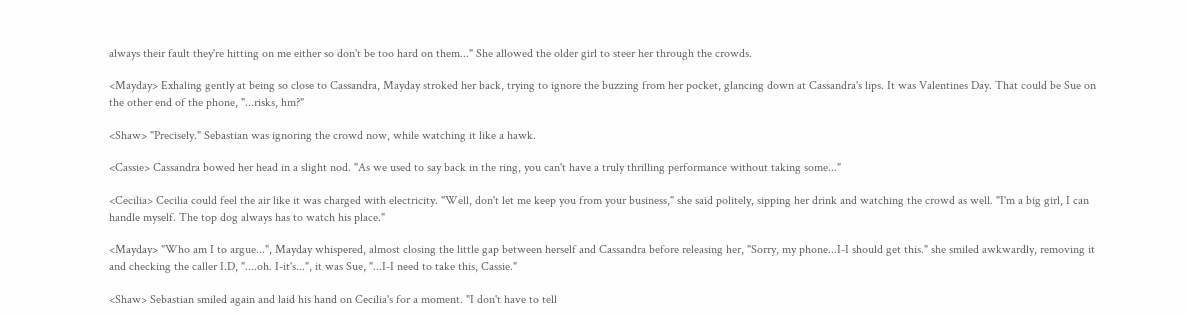always their fault they're hitting on me either so don't be too hard on them..." She allowed the older girl to steer her through the crowds.

<Mayday> Exhaling gently at being so close to Cassandra, Mayday stroked her back, trying to ignore the buzzing from her pocket, glancing down at Cassandra's lips. It was Valentines Day. That could be Sue on the other end of the phone, "...risks, hm?"

<Shaw> "Precisely." Sebastian was ignoring the crowd now, while watching it like a hawk.

<Cassie> Cassandra bowed her head in a slight nod. "As we used to say back in the ring, you can't have a truly thrilling performance without taking some..."

<Cecilia> Cecilia could feel the air like it was charged with electricity. "Well, don't let me keep you from your business," she said politely, sipping her drink and watching the crowd as well. "I'm a big girl, I can handle myself. The top dog always has to watch his place."

<Mayday> "Who am I to argue...", Mayday whispered, almost closing the little gap between herself and Cassandra before releasing her, "Sorry, my phone...I-I should get this." she smiled awkwardly, removing it and checking the caller I.D, "....oh. I-it's...", it was Sue, "...I-I need to take this, Cassie."

<Shaw> Sebastian smiled again and laid his hand on Cecilia's for a moment. "I don't have to tell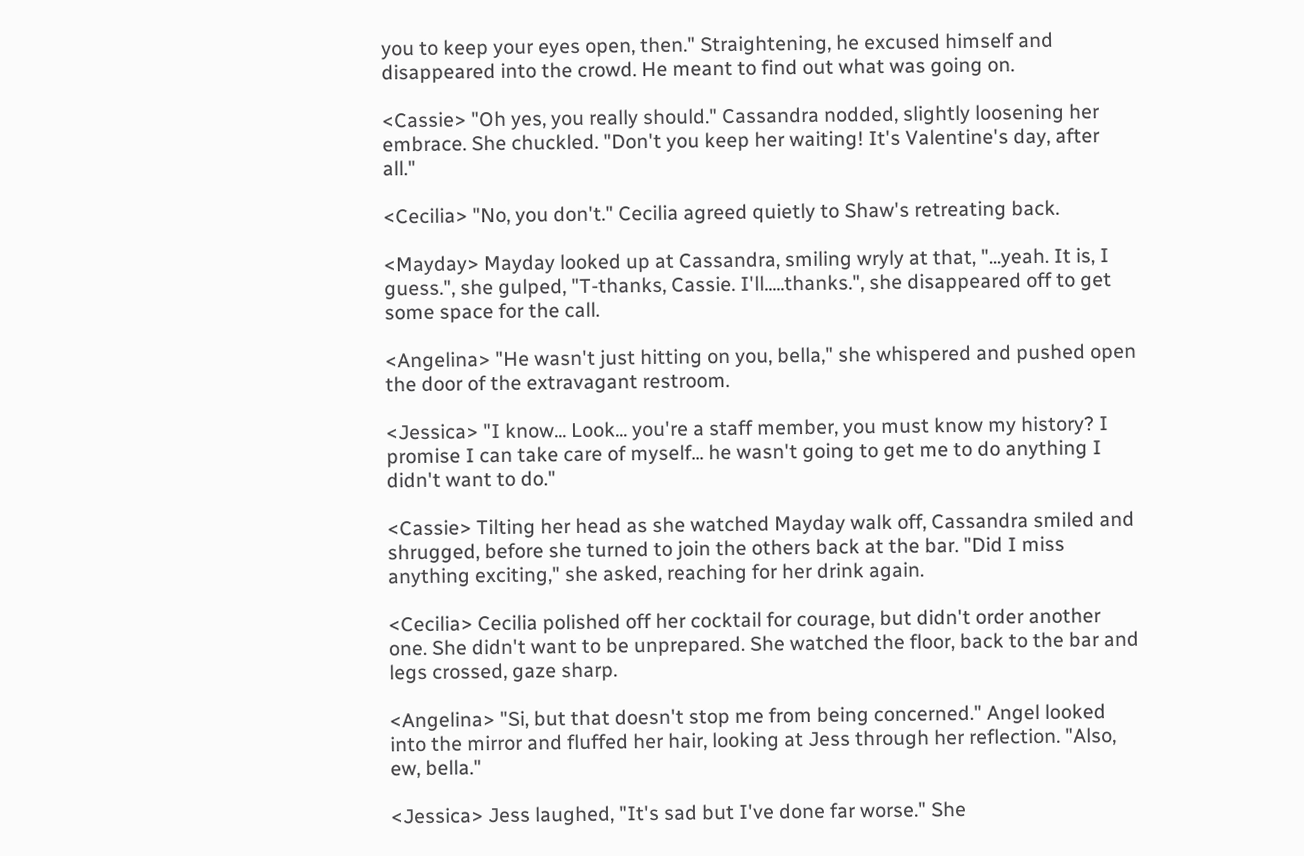you to keep your eyes open, then." Straightening, he excused himself and disappeared into the crowd. He meant to find out what was going on.

<Cassie> "Oh yes, you really should." Cassandra nodded, slightly loosening her embrace. She chuckled. "Don't you keep her waiting! It's Valentine's day, after all."

<Cecilia> "No, you don't." Cecilia agreed quietly to Shaw's retreating back.

<Mayday> Mayday looked up at Cassandra, smiling wryly at that, "...yeah. It is, I guess.", she gulped, "T-thanks, Cassie. I'll.....thanks.", she disappeared off to get some space for the call.

<Angelina> "He wasn't just hitting on you, bella," she whispered and pushed open the door of the extravagant restroom.

<Jessica> "I know... Look... you're a staff member, you must know my history? I promise I can take care of myself... he wasn't going to get me to do anything I didn't want to do."

<Cassie> Tilting her head as she watched Mayday walk off, Cassandra smiled and shrugged, before she turned to join the others back at the bar. "Did I miss anything exciting," she asked, reaching for her drink again.

<Cecilia> Cecilia polished off her cocktail for courage, but didn't order another one. She didn't want to be unprepared. She watched the floor, back to the bar and legs crossed, gaze sharp.

<Angelina> "Si, but that doesn't stop me from being concerned." Angel looked into the mirror and fluffed her hair, looking at Jess through her reflection. "Also, ew, bella."

<Jessica> Jess laughed, "It's sad but I've done far worse." She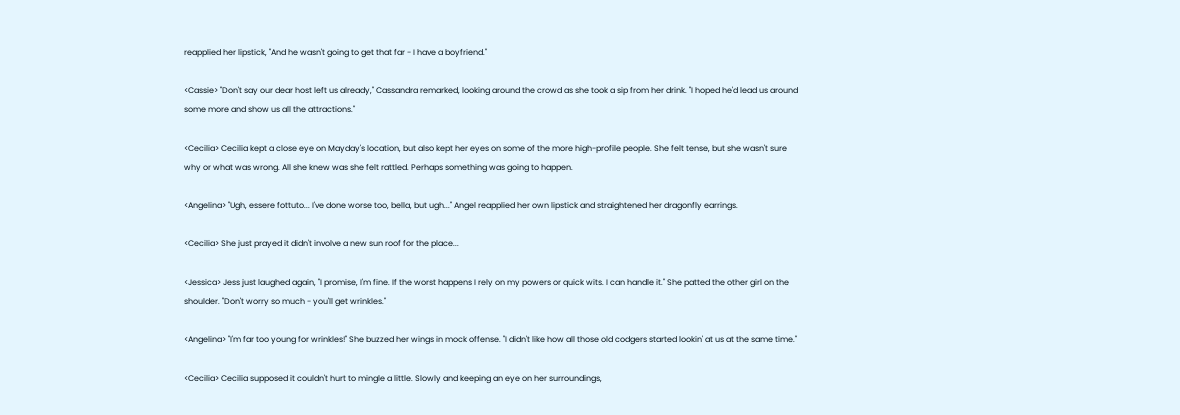reapplied her lipstick, "And he wasn't going to get that far - I have a boyfriend."

<Cassie> "Don't say our dear host left us already," Cassandra remarked, looking around the crowd as she took a sip from her drink. "I hoped he'd lead us around some more and show us all the attractions."

<Cecilia> Cecilia kept a close eye on Mayday's location, but also kept her eyes on some of the more high-profile people. She felt tense, but she wasn't sure why or what was wrong. All she knew was she felt rattled. Perhaps something was going to happen.

<Angelina> "Ugh, essere fottuto... I've done worse too, bella, but ugh..." Angel reapplied her own lipstick and straightened her dragonfly earrings.

<Cecilia> She just prayed it didn't involve a new sun roof for the place...

<Jessica> Jess just laughed again, "I promise, I'm fine. If the worst happens I rely on my powers or quick wits. I can handle it." She patted the other girl on the shoulder. "Don't worry so much - you'll get wrinkles."

<Angelina> "I'm far too young for wrinkles!" She buzzed her wings in mock offense. "I didn't like how all those old codgers started lookin' at us at the same time."

<Cecilia> Cecilia supposed it couldn't hurt to mingle a little. Slowly and keeping an eye on her surroundings,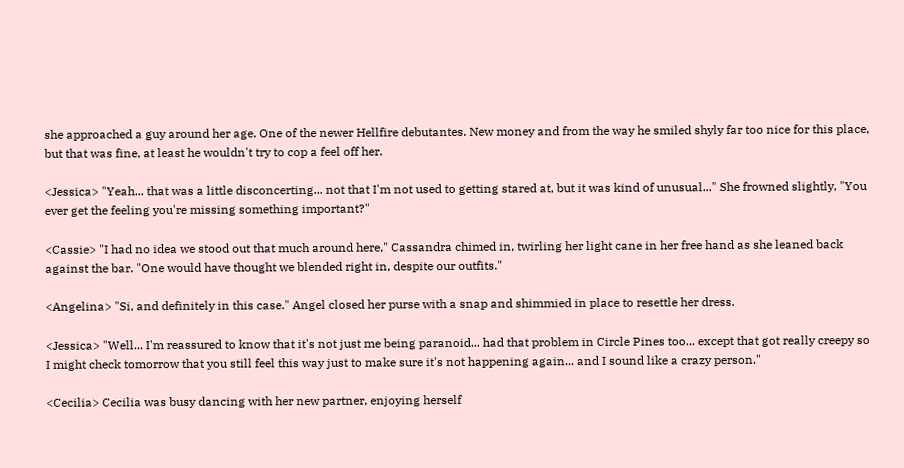she approached a guy around her age. One of the newer Hellfire debutantes. New money and from the way he smiled shyly far too nice for this place, but that was fine, at least he wouldn't try to cop a feel off her.

<Jessica> "Yeah... that was a little disconcerting... not that I'm not used to getting stared at, but it was kind of unusual..." She frowned slightly, "You ever get the feeling you're missing something important?"

<Cassie> "I had no idea we stood out that much around here," Cassandra chimed in, twirling her light cane in her free hand as she leaned back against the bar. "One would have thought we blended right in, despite our outfits."

<Angelina> "Si, and definitely in this case." Angel closed her purse with a snap and shimmied in place to resettle her dress.

<Jessica> "Well... I'm reassured to know that it's not just me being paranoid... had that problem in Circle Pines too... except that got really creepy so I might check tomorrow that you still feel this way just to make sure it's not happening again... and I sound like a crazy person."

<Cecilia> Cecilia was busy dancing with her new partner, enjoying herself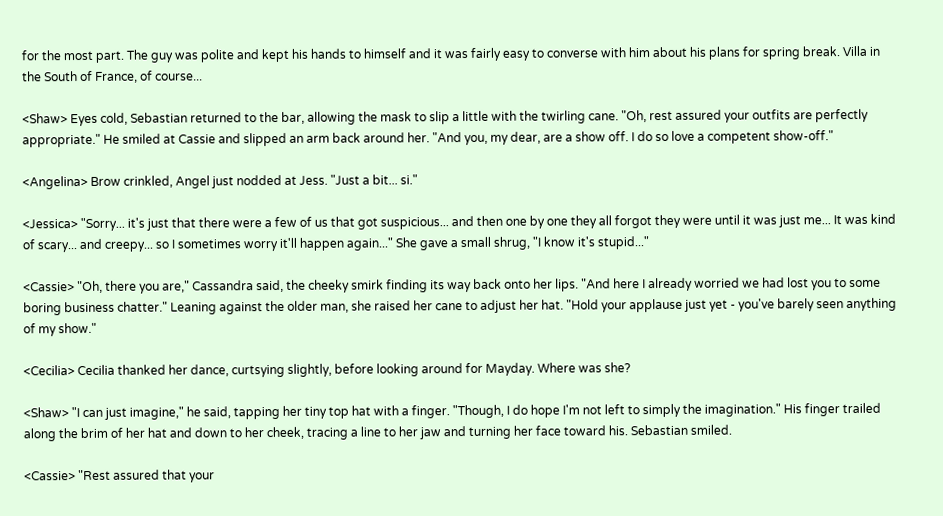for the most part. The guy was polite and kept his hands to himself and it was fairly easy to converse with him about his plans for spring break. Villa in the South of France, of course...

<Shaw> Eyes cold, Sebastian returned to the bar, allowing the mask to slip a little with the twirling cane. "Oh, rest assured your outfits are perfectly appropriate." He smiled at Cassie and slipped an arm back around her. "And you, my dear, are a show off. I do so love a competent show-off."

<Angelina> Brow crinkled, Angel just nodded at Jess. "Just a bit... si."

<Jessica> "Sorry... it's just that there were a few of us that got suspicious... and then one by one they all forgot they were until it was just me... It was kind of scary... and creepy... so I sometimes worry it'll happen again..." She gave a small shrug, "I know it's stupid..."

<Cassie> "Oh, there you are," Cassandra said, the cheeky smirk finding its way back onto her lips. "And here I already worried we had lost you to some boring business chatter." Leaning against the older man, she raised her cane to adjust her hat. "Hold your applause just yet - you've barely seen anything of my show."

<Cecilia> Cecilia thanked her dance, curtsying slightly, before looking around for Mayday. Where was she?

<Shaw> "I can just imagine," he said, tapping her tiny top hat with a finger. "Though, I do hope I'm not left to simply the imagination." His finger trailed along the brim of her hat and down to her cheek, tracing a line to her jaw and turning her face toward his. Sebastian smiled.

<Cassie> "Rest assured that your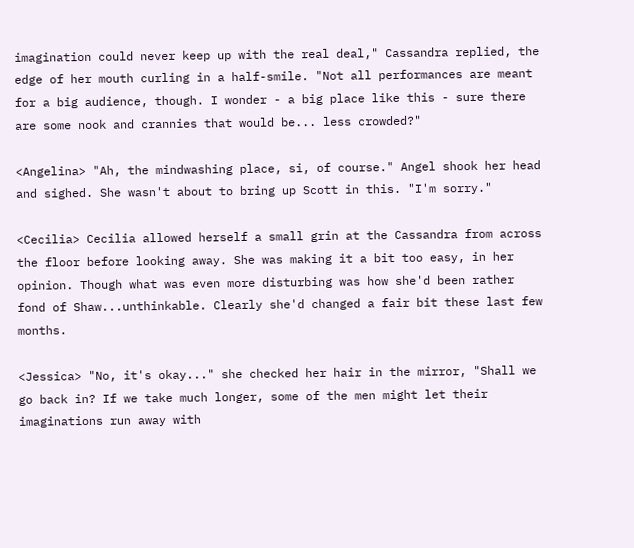imagination could never keep up with the real deal," Cassandra replied, the edge of her mouth curling in a half-smile. "Not all performances are meant for a big audience, though. I wonder - a big place like this - sure there are some nook and crannies that would be... less crowded?"

<Angelina> "Ah, the mindwashing place, si, of course." Angel shook her head and sighed. She wasn't about to bring up Scott in this. "I'm sorry."

<Cecilia> Cecilia allowed herself a small grin at the Cassandra from across the floor before looking away. She was making it a bit too easy, in her opinion. Though what was even more disturbing was how she'd been rather fond of Shaw...unthinkable. Clearly she'd changed a fair bit these last few months.

<Jessica> "No, it's okay..." she checked her hair in the mirror, "Shall we go back in? If we take much longer, some of the men might let their imaginations run away with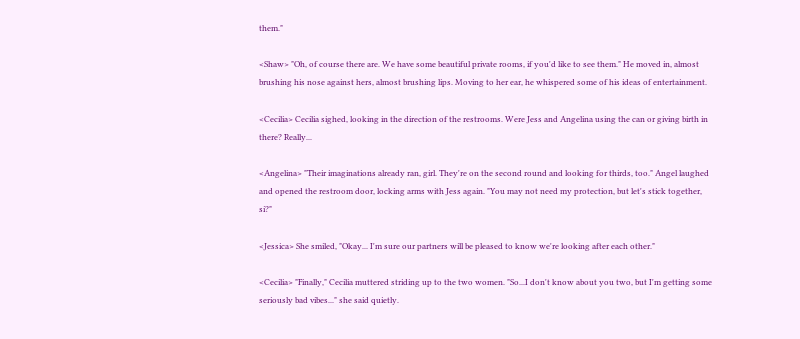them."

<Shaw> "Oh, of course there are. We have some beautiful private rooms, if you'd like to see them." He moved in, almost brushing his nose against hers, almost brushing lips. Moving to her ear, he whispered some of his ideas of entertainment.

<Cecilia> Cecilia sighed, looking in the direction of the restrooms. Were Jess and Angelina using the can or giving birth in there? Really...

<Angelina> "Their imaginations already ran, girl. They're on the second round and looking for thirds, too." Angel laughed and opened the restroom door, locking arms with Jess again. "You may not need my protection, but let's stick together, si?"

<Jessica> She smiled, "Okay... I'm sure our partners will be pleased to know we're looking after each other."

<Cecilia> "Finally," Cecilia muttered striding up to the two women. "So...I don't know about you two, but I'm getting some seriously bad vibes..." she said quietly.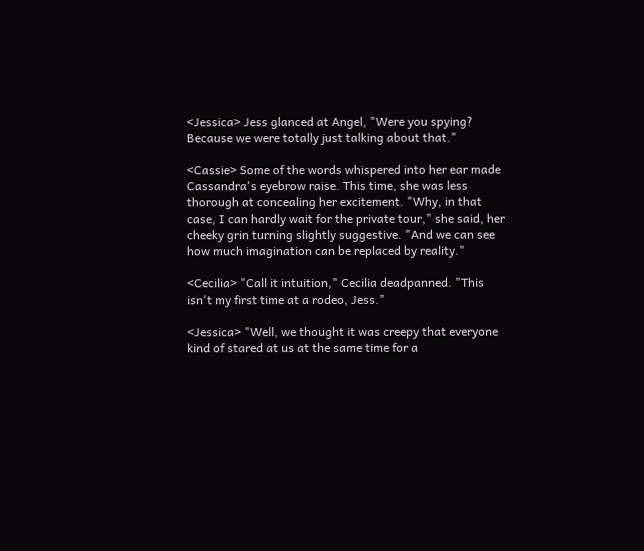<Jessica> Jess glanced at Angel, "Were you spying? Because we were totally just talking about that."

<Cassie> Some of the words whispered into her ear made Cassandra's eyebrow raise. This time, she was less thorough at concealing her excitement. "Why, in that case, I can hardly wait for the private tour," she said, her cheeky grin turning slightly suggestive. "And we can see how much imagination can be replaced by reality."

<Cecilia> "Call it intuition," Cecilia deadpanned. "This isn't my first time at a rodeo, Jess."

<Jessica> "Well, we thought it was creepy that everyone kind of stared at us at the same time for a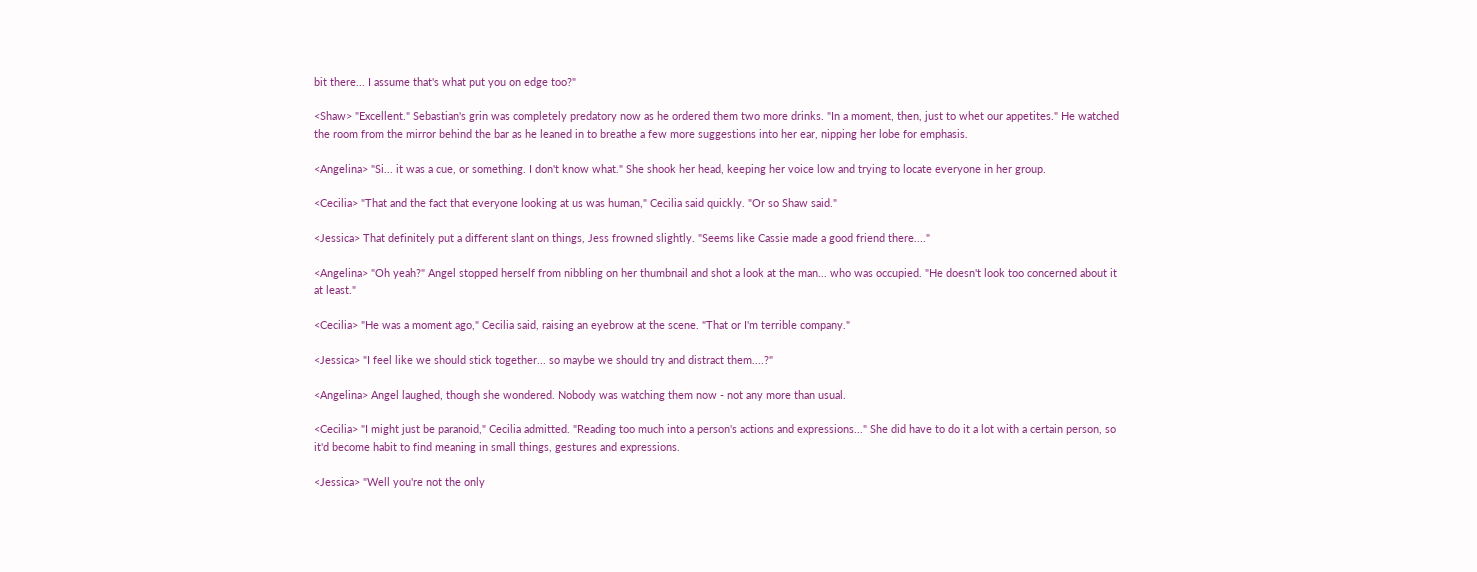bit there... I assume that's what put you on edge too?"

<Shaw> "Excellent." Sebastian's grin was completely predatory now as he ordered them two more drinks. "In a moment, then, just to whet our appetites." He watched the room from the mirror behind the bar as he leaned in to breathe a few more suggestions into her ear, nipping her lobe for emphasis.

<Angelina> "Si... it was a cue, or something. I don't know what." She shook her head, keeping her voice low and trying to locate everyone in her group.

<Cecilia> "That and the fact that everyone looking at us was human," Cecilia said quickly. "Or so Shaw said."

<Jessica> That definitely put a different slant on things, Jess frowned slightly. "Seems like Cassie made a good friend there...."

<Angelina> "Oh yeah?" Angel stopped herself from nibbling on her thumbnail and shot a look at the man... who was occupied. "He doesn't look too concerned about it at least."

<Cecilia> "He was a moment ago," Cecilia said, raising an eyebrow at the scene. "That or I'm terrible company."

<Jessica> "I feel like we should stick together... so maybe we should try and distract them....?"

<Angelina> Angel laughed, though she wondered. Nobody was watching them now - not any more than usual.

<Cecilia> "I might just be paranoid," Cecilia admitted. "Reading too much into a person's actions and expressions..." She did have to do it a lot with a certain person, so it'd become habit to find meaning in small things, gestures and expressions.

<Jessica> "Well you're not the only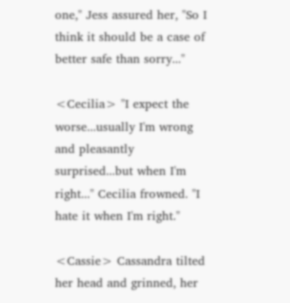one," Jess assured her, "So I think it should be a case of better safe than sorry..."

<Cecilia> "I expect the worse...usually I'm wrong and pleasantly surprised...but when I'm right..." Cecilia frowned. "I hate it when I'm right."

<Cassie> Cassandra tilted her head and grinned, her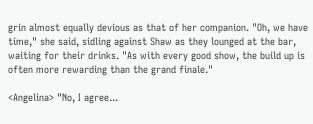grin almost equally devious as that of her companion. "Oh, we have time," she said, sidling against Shaw as they lounged at the bar, waiting for their drinks. "As with every good show, the build up is often more rewarding than the grand finale."

<Angelina> "No, I agree...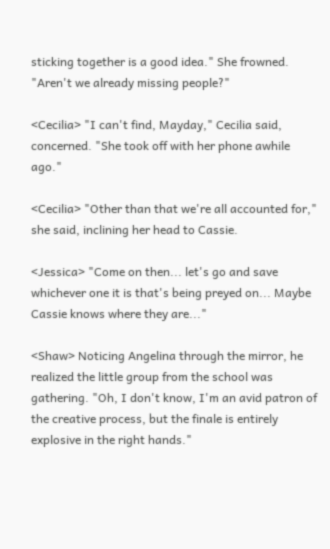sticking together is a good idea." She frowned. "Aren't we already missing people?"

<Cecilia> "I can't find, Mayday," Cecilia said, concerned. "She took off with her phone awhile ago."

<Cecilia> "Other than that we're all accounted for," she said, inclining her head to Cassie.

<Jessica> "Come on then... let's go and save whichever one it is that's being preyed on... Maybe Cassie knows where they are..."

<Shaw> Noticing Angelina through the mirror, he realized the little group from the school was gathering. "Oh, I don't know, I'm an avid patron of the creative process, but the finale is entirely explosive in the right hands."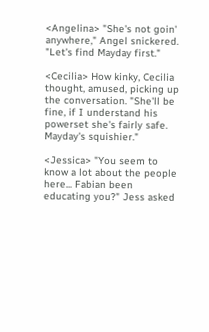<Angelina> "She's not goin' anywhere," Angel snickered. "Let's find Mayday first."

<Cecilia> How kinky, Cecilia thought, amused, picking up the conversation. "She'll be fine, if I understand his powerset she's fairly safe. Mayday's squishier."

<Jessica> "You seem to know a lot about the people here... Fabian been educating you?" Jess asked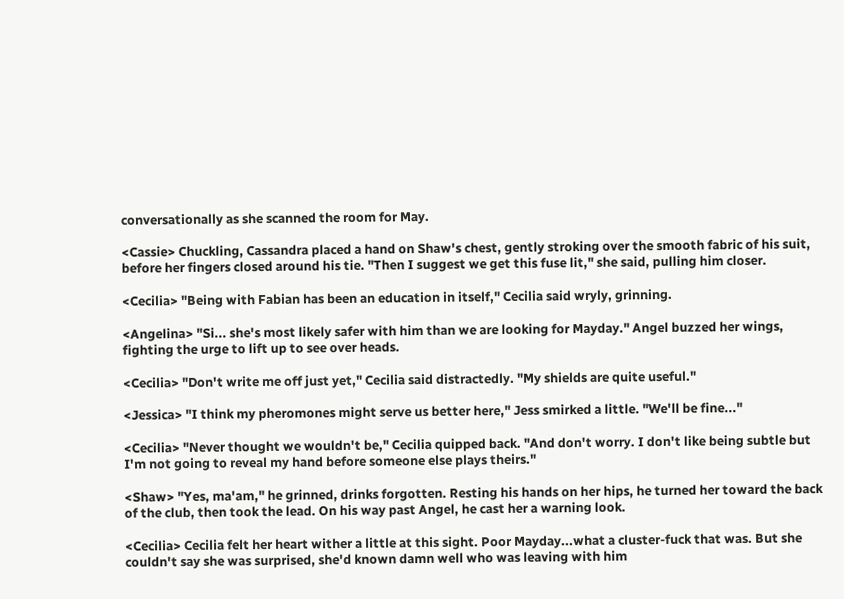conversationally as she scanned the room for May.

<Cassie> Chuckling, Cassandra placed a hand on Shaw's chest, gently stroking over the smooth fabric of his suit, before her fingers closed around his tie. "Then I suggest we get this fuse lit," she said, pulling him closer.

<Cecilia> "Being with Fabian has been an education in itself," Cecilia said wryly, grinning.

<Angelina> "Si... she's most likely safer with him than we are looking for Mayday." Angel buzzed her wings, fighting the urge to lift up to see over heads.

<Cecilia> "Don't write me off just yet," Cecilia said distractedly. "My shields are quite useful."

<Jessica> "I think my pheromones might serve us better here," Jess smirked a little. "We'll be fine..."

<Cecilia> "Never thought we wouldn't be," Cecilia quipped back. "And don't worry. I don't like being subtle but I'm not going to reveal my hand before someone else plays theirs."

<Shaw> "Yes, ma'am," he grinned, drinks forgotten. Resting his hands on her hips, he turned her toward the back of the club, then took the lead. On his way past Angel, he cast her a warning look.

<Cecilia> Cecilia felt her heart wither a little at this sight. Poor Mayday...what a cluster-fuck that was. But she couldn't say she was surprised, she'd known damn well who was leaving with him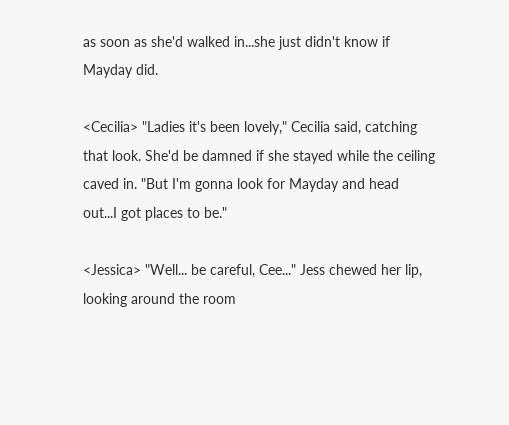as soon as she'd walked in...she just didn't know if Mayday did.

<Cecilia> "Ladies it's been lovely," Cecilia said, catching that look. She'd be damned if she stayed while the ceiling caved in. "But I'm gonna look for Mayday and head out...I got places to be."

<Jessica> "Well... be careful, Cee..." Jess chewed her lip, looking around the room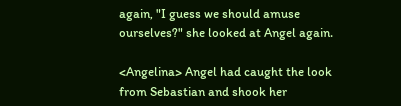again, "I guess we should amuse ourselves?" she looked at Angel again.

<Angelina> Angel had caught the look from Sebastian and shook her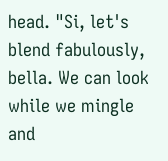head. "Si, let's blend fabulously, bella. We can look while we mingle and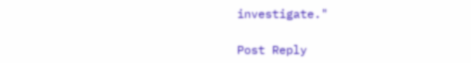investigate."

Post Reply